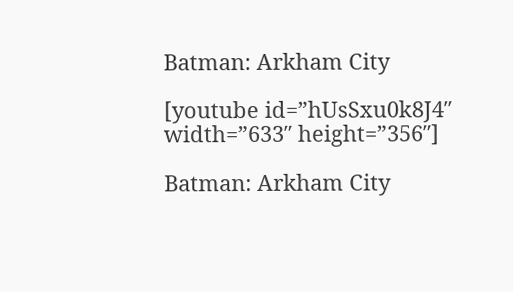Batman: Arkham City

[youtube id=”hUsSxu0k8J4″ width=”633″ height=”356″]

Batman: Arkham City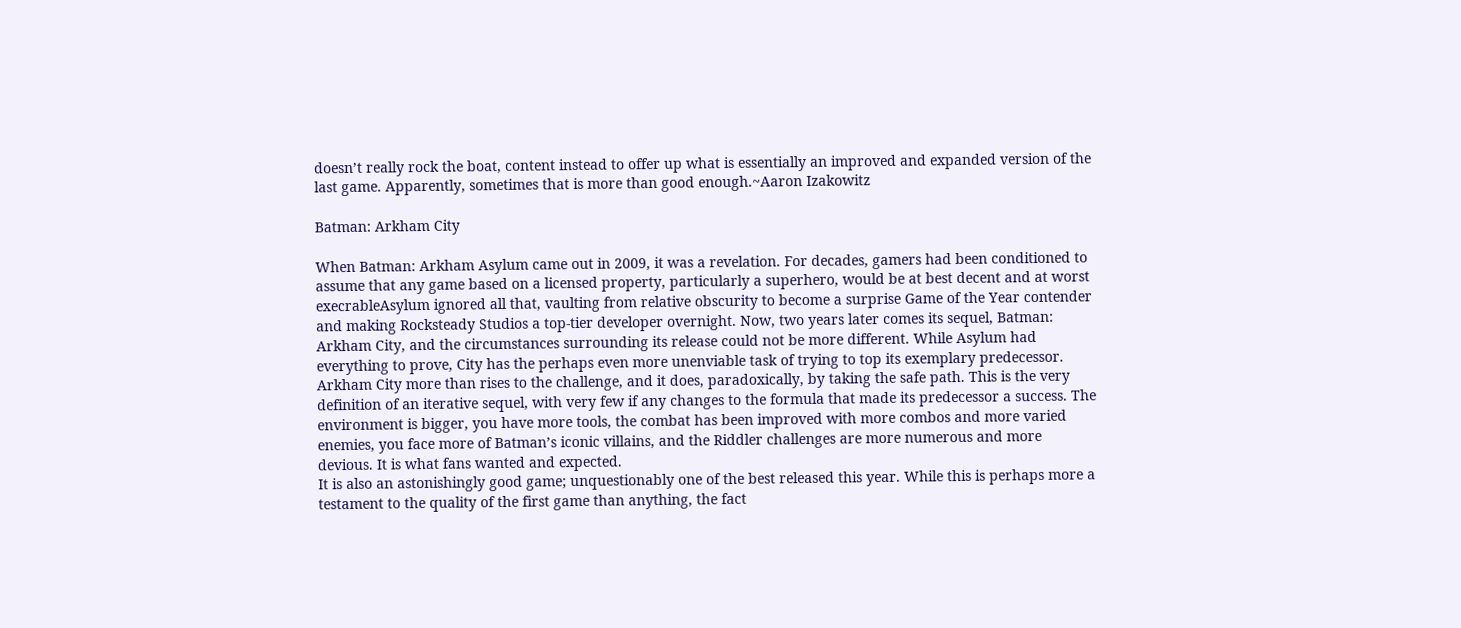doesn’t really rock the boat, content instead to offer up what is essentially an improved and expanded version of the last game. Apparently, sometimes that is more than good enough.~Aaron Izakowitz

Batman: Arkham City

When Batman: Arkham Asylum came out in 2009, it was a revelation. For decades, gamers had been conditioned to assume that any game based on a licensed property, particularly a superhero, would be at best decent and at worst execrableAsylum ignored all that, vaulting from relative obscurity to become a surprise Game of the Year contender and making Rocksteady Studios a top-tier developer overnight. Now, two years later comes its sequel, Batman: Arkham City, and the circumstances surrounding its release could not be more different. While Asylum had everything to prove, City has the perhaps even more unenviable task of trying to top its exemplary predecessor.
Arkham City more than rises to the challenge, and it does, paradoxically, by taking the safe path. This is the very definition of an iterative sequel, with very few if any changes to the formula that made its predecessor a success. The environment is bigger, you have more tools, the combat has been improved with more combos and more varied enemies, you face more of Batman’s iconic villains, and the Riddler challenges are more numerous and more devious. It is what fans wanted and expected.
It is also an astonishingly good game; unquestionably one of the best released this year. While this is perhaps more a testament to the quality of the first game than anything, the fact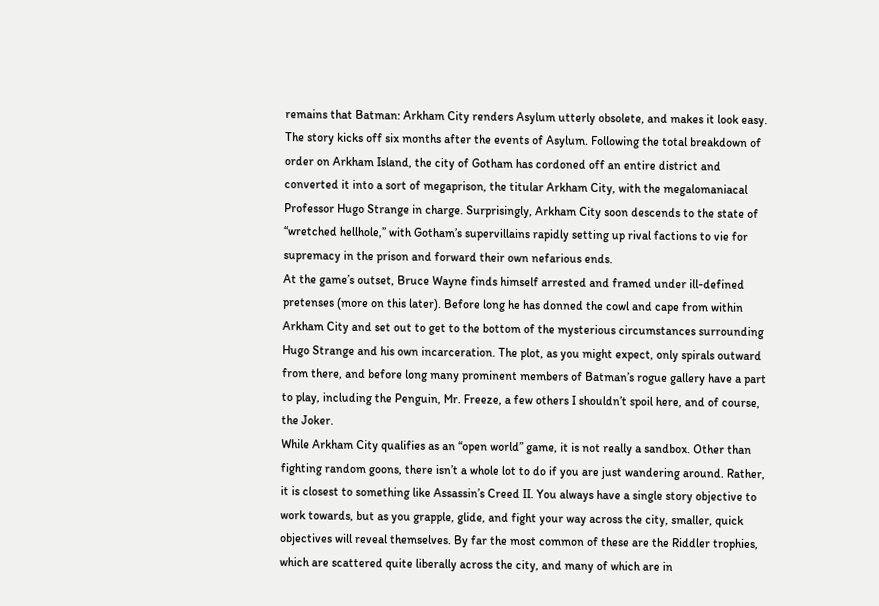remains that Batman: Arkham City renders Asylum utterly obsolete, and makes it look easy.
The story kicks off six months after the events of Asylum. Following the total breakdown of order on Arkham Island, the city of Gotham has cordoned off an entire district and converted it into a sort of megaprison, the titular Arkham City, with the megalomaniacal Professor Hugo Strange in charge. Surprisingly, Arkham City soon descends to the state of “wretched hellhole,” with Gotham’s supervillains rapidly setting up rival factions to vie for supremacy in the prison and forward their own nefarious ends.
At the game’s outset, Bruce Wayne finds himself arrested and framed under ill-defined pretenses (more on this later). Before long he has donned the cowl and cape from within Arkham City and set out to get to the bottom of the mysterious circumstances surrounding Hugo Strange and his own incarceration. The plot, as you might expect, only spirals outward from there, and before long many prominent members of Batman’s rogue gallery have a part to play, including the Penguin, Mr. Freeze, a few others I shouldn’t spoil here, and of course, the Joker.
While Arkham City qualifies as an “open world” game, it is not really a sandbox. Other than fighting random goons, there isn’t a whole lot to do if you are just wandering around. Rather, it is closest to something like Assassin’s Creed II. You always have a single story objective to work towards, but as you grapple, glide, and fight your way across the city, smaller, quick objectives will reveal themselves. By far the most common of these are the Riddler trophies, which are scattered quite liberally across the city, and many of which are in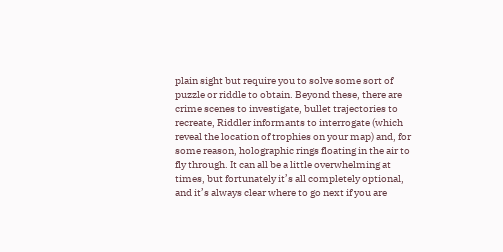plain sight but require you to solve some sort of puzzle or riddle to obtain. Beyond these, there are crime scenes to investigate, bullet trajectories to recreate, Riddler informants to interrogate (which reveal the location of trophies on your map) and, for some reason, holographic rings floating in the air to fly through. It can all be a little overwhelming at times, but fortunately it’s all completely optional, and it’s always clear where to go next if you are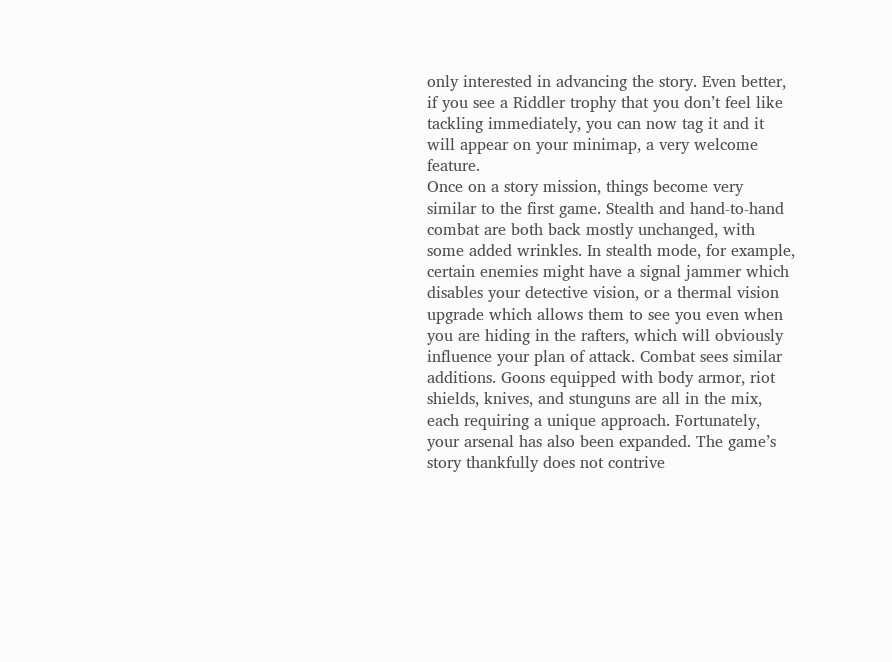only interested in advancing the story. Even better, if you see a Riddler trophy that you don’t feel like tackling immediately, you can now tag it and it will appear on your minimap, a very welcome feature.
Once on a story mission, things become very similar to the first game. Stealth and hand-to-hand combat are both back mostly unchanged, with some added wrinkles. In stealth mode, for example, certain enemies might have a signal jammer which disables your detective vision, or a thermal vision upgrade which allows them to see you even when you are hiding in the rafters, which will obviously influence your plan of attack. Combat sees similar additions. Goons equipped with body armor, riot shields, knives, and stunguns are all in the mix, each requiring a unique approach. Fortunately, your arsenal has also been expanded. The game’s story thankfully does not contrive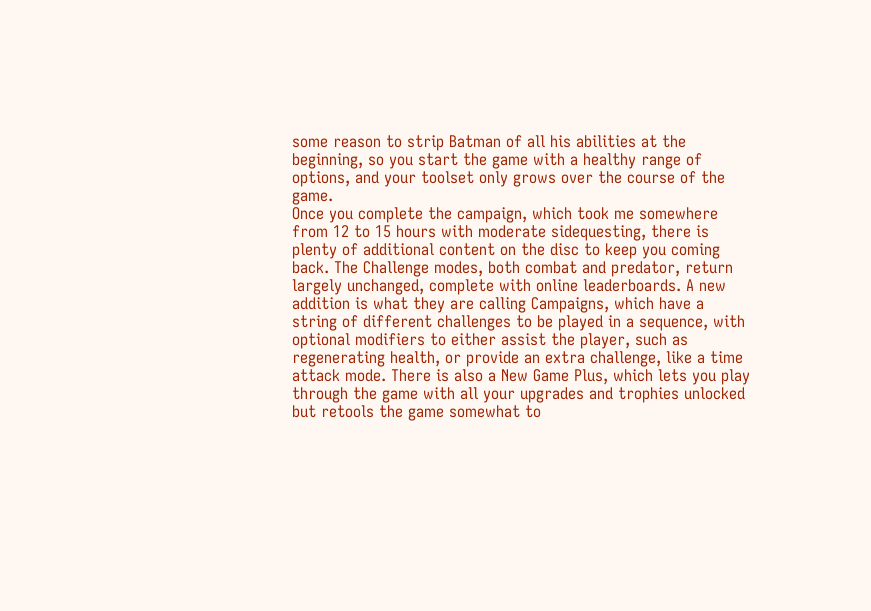some reason to strip Batman of all his abilities at the beginning, so you start the game with a healthy range of options, and your toolset only grows over the course of the game.
Once you complete the campaign, which took me somewhere from 12 to 15 hours with moderate sidequesting, there is plenty of additional content on the disc to keep you coming back. The Challenge modes, both combat and predator, return largely unchanged, complete with online leaderboards. A new addition is what they are calling Campaigns, which have a string of different challenges to be played in a sequence, with optional modifiers to either assist the player, such as regenerating health, or provide an extra challenge, like a time attack mode. There is also a New Game Plus, which lets you play through the game with all your upgrades and trophies unlocked but retools the game somewhat to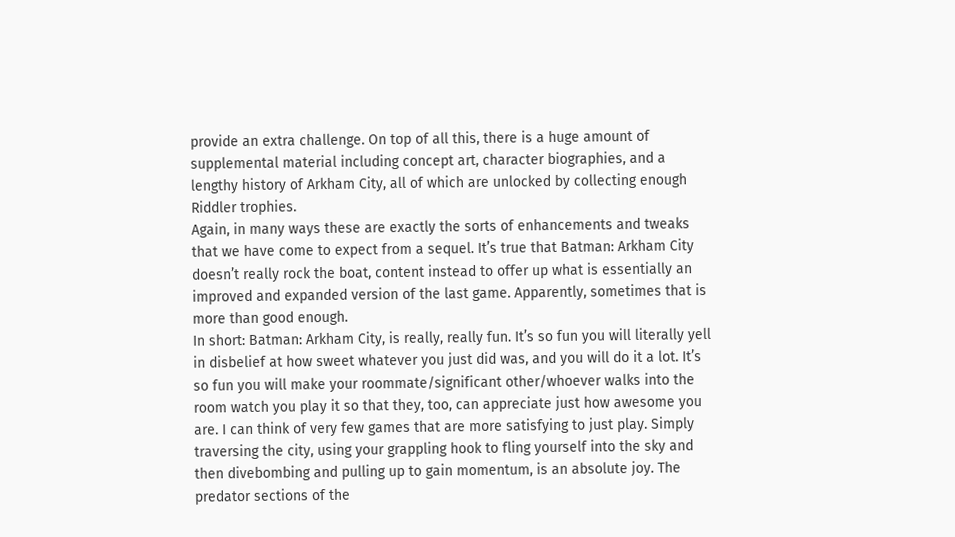provide an extra challenge. On top of all this, there is a huge amount of supplemental material including concept art, character biographies, and a lengthy history of Arkham City, all of which are unlocked by collecting enough Riddler trophies.
Again, in many ways these are exactly the sorts of enhancements and tweaks that we have come to expect from a sequel. It’s true that Batman: Arkham City doesn’t really rock the boat, content instead to offer up what is essentially an improved and expanded version of the last game. Apparently, sometimes that is more than good enough.
In short: Batman: Arkham City, is really, really fun. It’s so fun you will literally yell in disbelief at how sweet whatever you just did was, and you will do it a lot. It’s so fun you will make your roommate/significant other/whoever walks into the room watch you play it so that they, too, can appreciate just how awesome you are. I can think of very few games that are more satisfying to just play. Simply traversing the city, using your grappling hook to fling yourself into the sky and then divebombing and pulling up to gain momentum, is an absolute joy. The predator sections of the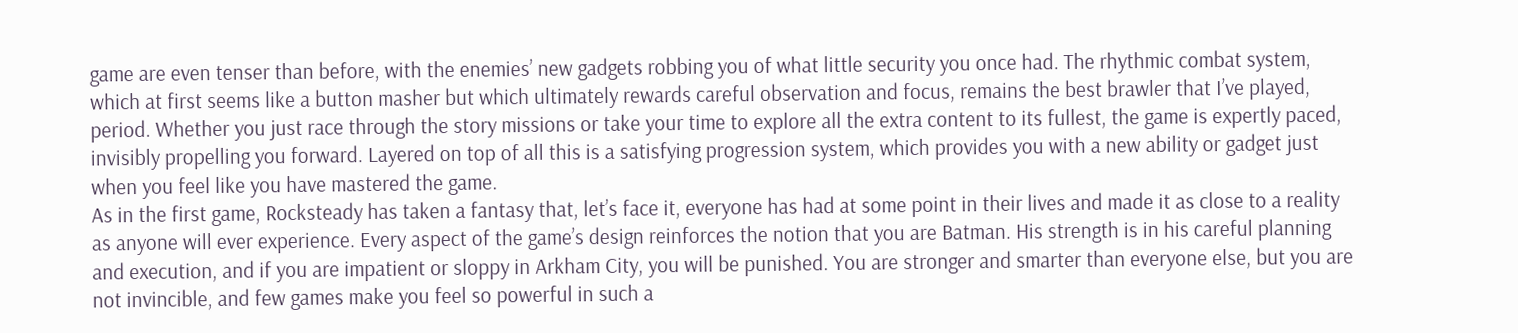game are even tenser than before, with the enemies’ new gadgets robbing you of what little security you once had. The rhythmic combat system, which at first seems like a button masher but which ultimately rewards careful observation and focus, remains the best brawler that I’ve played, period. Whether you just race through the story missions or take your time to explore all the extra content to its fullest, the game is expertly paced, invisibly propelling you forward. Layered on top of all this is a satisfying progression system, which provides you with a new ability or gadget just when you feel like you have mastered the game.
As in the first game, Rocksteady has taken a fantasy that, let’s face it, everyone has had at some point in their lives and made it as close to a reality as anyone will ever experience. Every aspect of the game’s design reinforces the notion that you are Batman. His strength is in his careful planning and execution, and if you are impatient or sloppy in Arkham City, you will be punished. You are stronger and smarter than everyone else, but you are not invincible, and few games make you feel so powerful in such a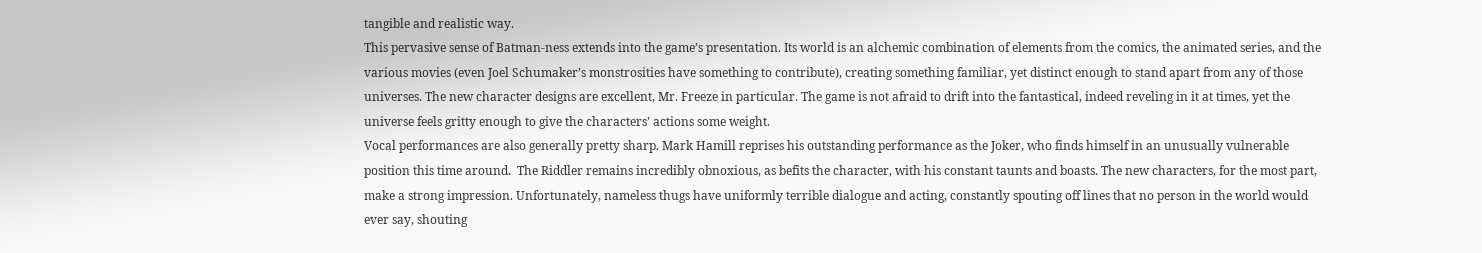tangible and realistic way.
This pervasive sense of Batman-ness extends into the game’s presentation. Its world is an alchemic combination of elements from the comics, the animated series, and the various movies (even Joel Schumaker’s monstrosities have something to contribute), creating something familiar, yet distinct enough to stand apart from any of those universes. The new character designs are excellent, Mr. Freeze in particular. The game is not afraid to drift into the fantastical, indeed reveling in it at times, yet the universe feels gritty enough to give the characters’ actions some weight.
Vocal performances are also generally pretty sharp. Mark Hamill reprises his outstanding performance as the Joker, who finds himself in an unusually vulnerable position this time around.  The Riddler remains incredibly obnoxious, as befits the character, with his constant taunts and boasts. The new characters, for the most part, make a strong impression. Unfortunately, nameless thugs have uniformly terrible dialogue and acting, constantly spouting off lines that no person in the world would ever say, shouting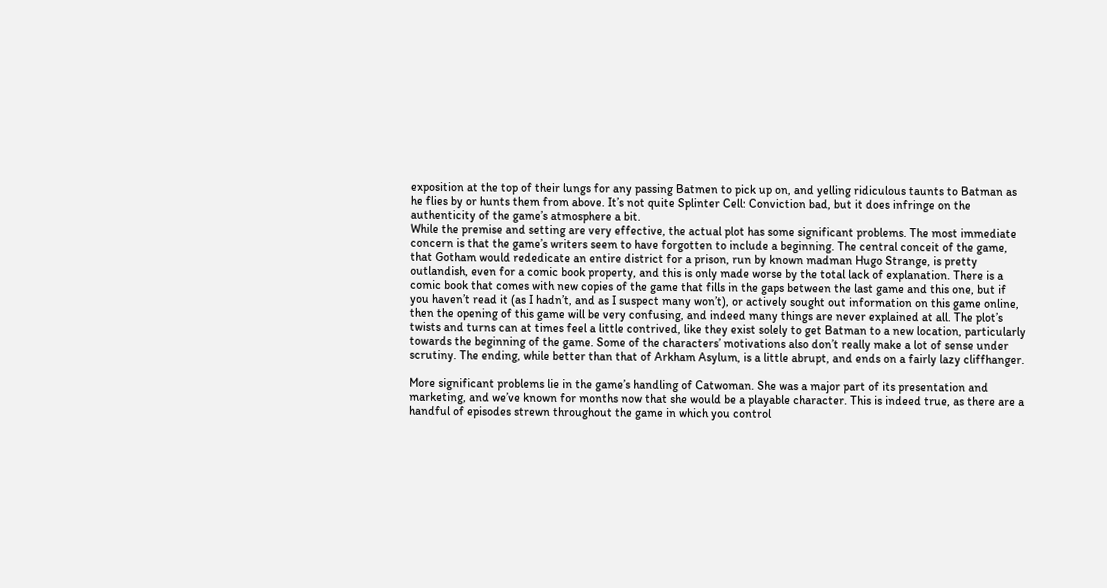exposition at the top of their lungs for any passing Batmen to pick up on, and yelling ridiculous taunts to Batman as he flies by or hunts them from above. It’s not quite Splinter Cell: Conviction bad, but it does infringe on the authenticity of the game’s atmosphere a bit.
While the premise and setting are very effective, the actual plot has some significant problems. The most immediate concern is that the game’s writers seem to have forgotten to include a beginning. The central conceit of the game, that Gotham would rededicate an entire district for a prison, run by known madman Hugo Strange, is pretty outlandish, even for a comic book property, and this is only made worse by the total lack of explanation. There is a comic book that comes with new copies of the game that fills in the gaps between the last game and this one, but if you haven’t read it (as I hadn’t, and as I suspect many won’t), or actively sought out information on this game online, then the opening of this game will be very confusing, and indeed many things are never explained at all. The plot’s twists and turns can at times feel a little contrived, like they exist solely to get Batman to a new location, particularly towards the beginning of the game. Some of the characters’ motivations also don’t really make a lot of sense under scrutiny. The ending, while better than that of Arkham Asylum, is a little abrupt, and ends on a fairly lazy cliffhanger.

More significant problems lie in the game’s handling of Catwoman. She was a major part of its presentation and marketing, and we’ve known for months now that she would be a playable character. This is indeed true, as there are a handful of episodes strewn throughout the game in which you control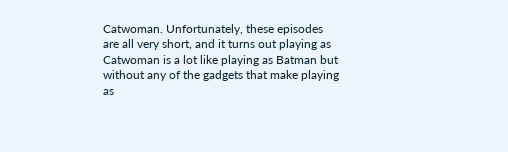Catwoman. Unfortunately, these episodes are all very short, and it turns out playing as Catwoman is a lot like playing as Batman but without any of the gadgets that make playing as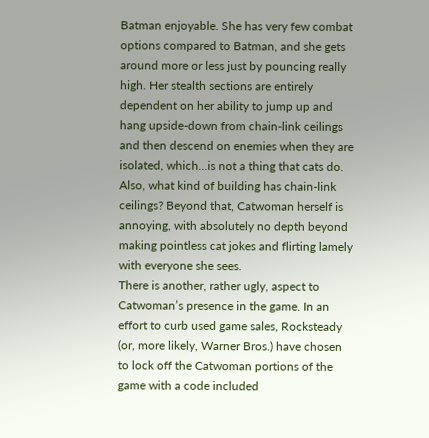Batman enjoyable. She has very few combat options compared to Batman, and she gets around more or less just by pouncing really high. Her stealth sections are entirely dependent on her ability to jump up and hang upside-down from chain-link ceilings and then descend on enemies when they are isolated, which…is not a thing that cats do. Also, what kind of building has chain-link ceilings? Beyond that, Catwoman herself is annoying, with absolutely no depth beyond making pointless cat jokes and flirting lamely with everyone she sees.
There is another, rather ugly, aspect to Catwoman’s presence in the game. In an effort to curb used game sales, Rocksteady (or, more likely, Warner Bros.) have chosen to lock off the Catwoman portions of the game with a code included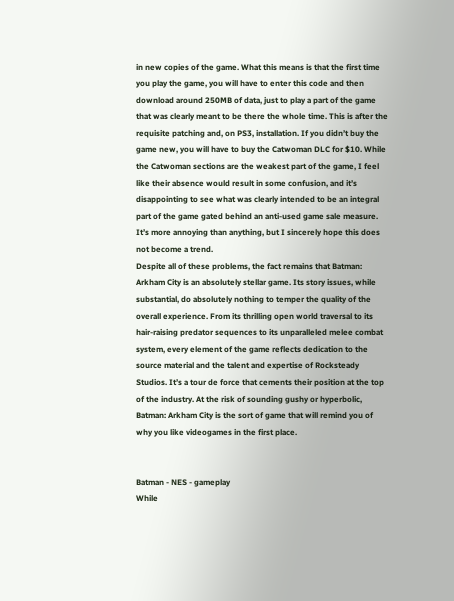in new copies of the game. What this means is that the first time you play the game, you will have to enter this code and then download around 250MB of data, just to play a part of the game that was clearly meant to be there the whole time. This is after the requisite patching and, on PS3, installation. If you didn’t buy the game new, you will have to buy the Catwoman DLC for $10. While the Catwoman sections are the weakest part of the game, I feel like their absence would result in some confusion, and it’s disappointing to see what was clearly intended to be an integral part of the game gated behind an anti-used game sale measure. It’s more annoying than anything, but I sincerely hope this does not become a trend.
Despite all of these problems, the fact remains that Batman: Arkham City is an absolutely stellar game. Its story issues, while substantial, do absolutely nothing to temper the quality of the overall experience. From its thrilling open world traversal to its hair-raising predator sequences to its unparalleled melee combat system, every element of the game reflects dedication to the source material and the talent and expertise of Rocksteady Studios. It’s a tour de force that cements their position at the top of the industry. At the risk of sounding gushy or hyperbolic, Batman: Arkham City is the sort of game that will remind you of why you like videogames in the first place.


Batman - NES - gameplay
While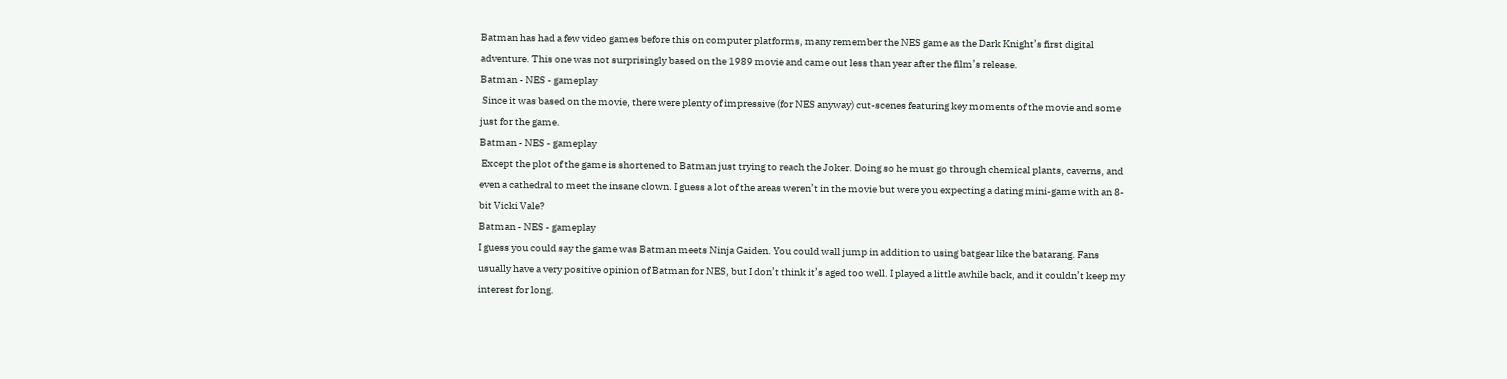Batman has had a few video games before this on computer platforms, many remember the NES game as the Dark Knight’s first digital adventure. This one was not surprisingly based on the 1989 movie and came out less than year after the film’s release.
Batman - NES - gameplay
 Since it was based on the movie, there were plenty of impressive (for NES anyway) cut-scenes featuring key moments of the movie and some just for the game.
Batman - NES - gameplay
 Except the plot of the game is shortened to Batman just trying to reach the Joker. Doing so he must go through chemical plants, caverns, and even a cathedral to meet the insane clown. I guess a lot of the areas weren’t in the movie but were you expecting a dating mini-game with an 8-bit Vicki Vale?
Batman - NES - gameplay
I guess you could say the game was Batman meets Ninja Gaiden. You could wall jump in addition to using batgear like the batarang. Fans usually have a very positive opinion of Batman for NES, but I don’t think it’s aged too well. I played a little awhile back, and it couldn’t keep my interest for long.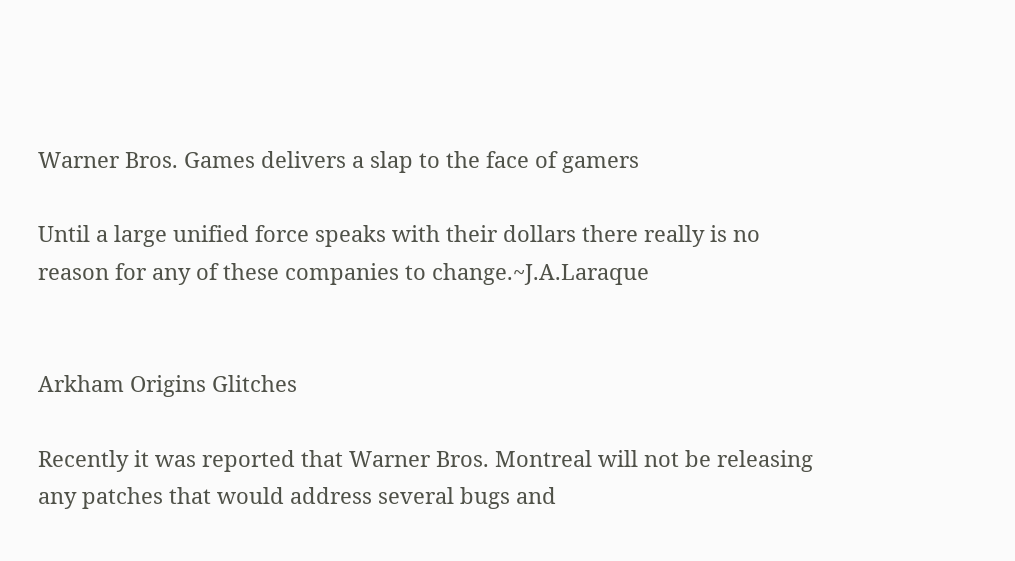Warner Bros. Games delivers a slap to the face of gamers

Until a large unified force speaks with their dollars there really is no reason for any of these companies to change.~J.A.Laraque


Arkham Origins Glitches

Recently it was reported that Warner Bros. Montreal will not be releasing any patches that would address several bugs and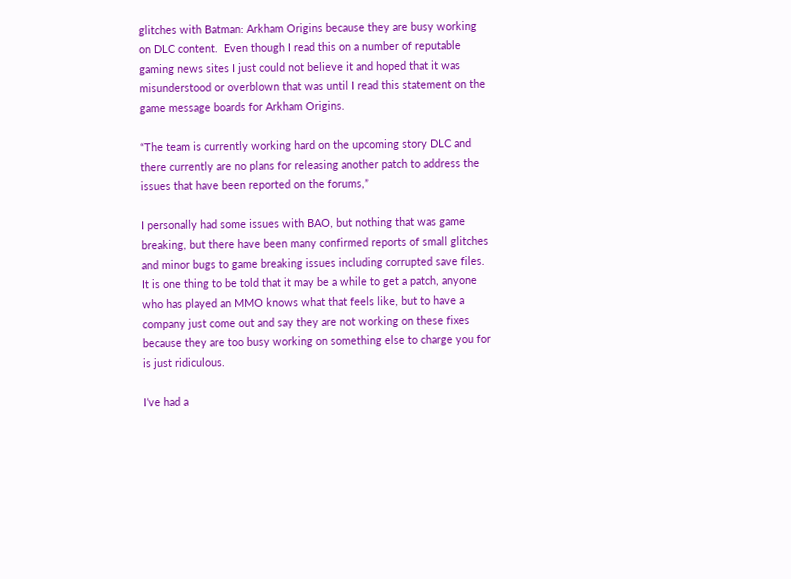glitches with Batman: Arkham Origins because they are busy working on DLC content.  Even though I read this on a number of reputable gaming news sites I just could not believe it and hoped that it was misunderstood or overblown that was until I read this statement on the game message boards for Arkham Origins.

“The team is currently working hard on the upcoming story DLC and there currently are no plans for releasing another patch to address the issues that have been reported on the forums,”

I personally had some issues with BAO, but nothing that was game breaking, but there have been many confirmed reports of small glitches and minor bugs to game breaking issues including corrupted save files.  It is one thing to be told that it may be a while to get a patch, anyone who has played an MMO knows what that feels like, but to have a company just come out and say they are not working on these fixes because they are too busy working on something else to charge you for is just ridiculous.

I’ve had a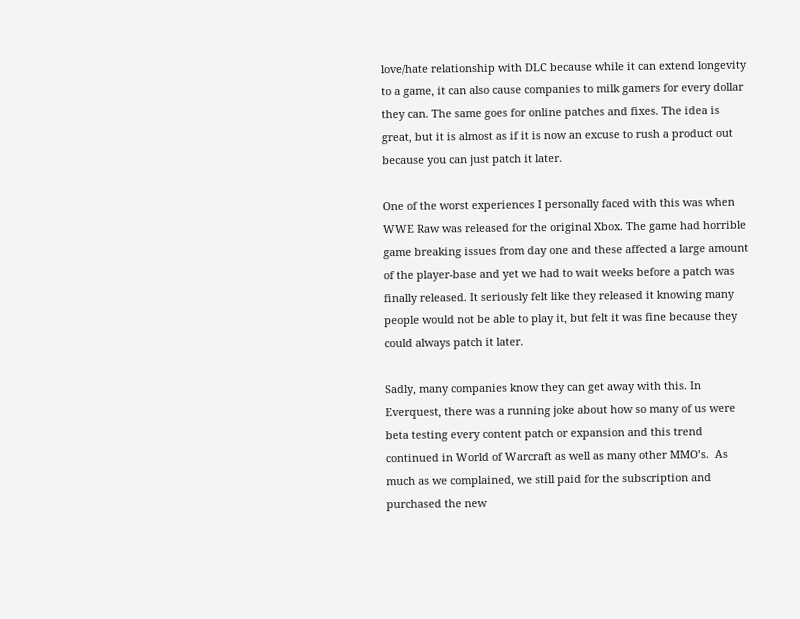love/hate relationship with DLC because while it can extend longevity to a game, it can also cause companies to milk gamers for every dollar they can. The same goes for online patches and fixes. The idea is great, but it is almost as if it is now an excuse to rush a product out because you can just patch it later.

One of the worst experiences I personally faced with this was when WWE Raw was released for the original Xbox. The game had horrible game breaking issues from day one and these affected a large amount of the player-base and yet we had to wait weeks before a patch was finally released. It seriously felt like they released it knowing many people would not be able to play it, but felt it was fine because they could always patch it later.

Sadly, many companies know they can get away with this. In Everquest, there was a running joke about how so many of us were beta testing every content patch or expansion and this trend continued in World of Warcraft as well as many other MMO’s.  As much as we complained, we still paid for the subscription and purchased the new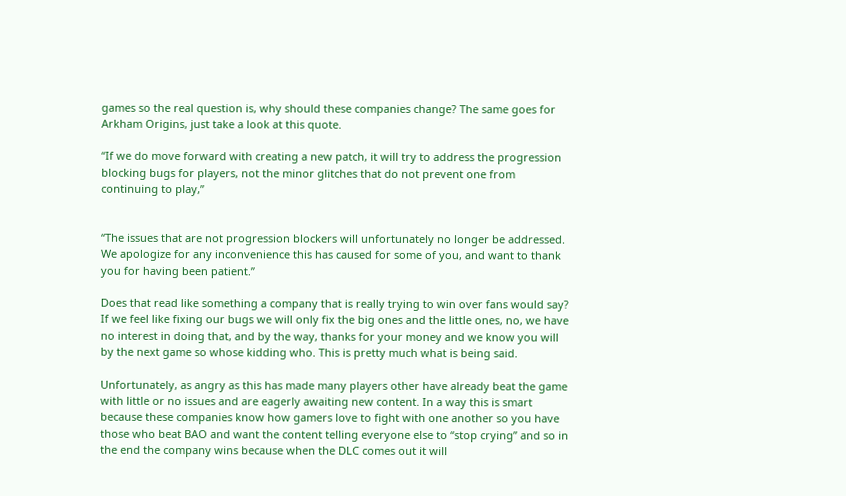games so the real question is, why should these companies change? The same goes for Arkham Origins, just take a look at this quote.

“If we do move forward with creating a new patch, it will try to address the progression blocking bugs for players, not the minor glitches that do not prevent one from continuing to play,”


“The issues that are not progression blockers will unfortunately no longer be addressed. We apologize for any inconvenience this has caused for some of you, and want to thank you for having been patient.”

Does that read like something a company that is really trying to win over fans would say? If we feel like fixing our bugs we will only fix the big ones and the little ones, no, we have no interest in doing that, and by the way, thanks for your money and we know you will by the next game so whose kidding who. This is pretty much what is being said.

Unfortunately, as angry as this has made many players other have already beat the game with little or no issues and are eagerly awaiting new content. In a way this is smart because these companies know how gamers love to fight with one another so you have those who beat BAO and want the content telling everyone else to “stop crying” and so in the end the company wins because when the DLC comes out it will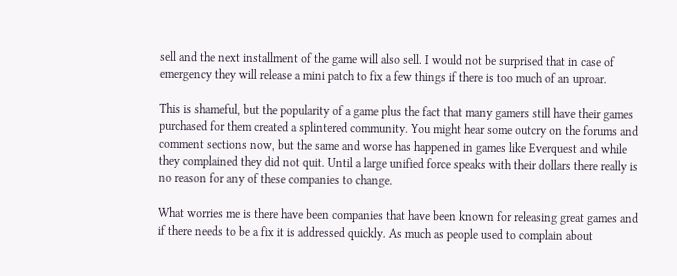sell and the next installment of the game will also sell. I would not be surprised that in case of emergency they will release a mini patch to fix a few things if there is too much of an uproar.

This is shameful, but the popularity of a game plus the fact that many gamers still have their games purchased for them created a splintered community. You might hear some outcry on the forums and comment sections now, but the same and worse has happened in games like Everquest and while they complained they did not quit. Until a large unified force speaks with their dollars there really is no reason for any of these companies to change.

What worries me is there have been companies that have been known for releasing great games and if there needs to be a fix it is addressed quickly. As much as people used to complain about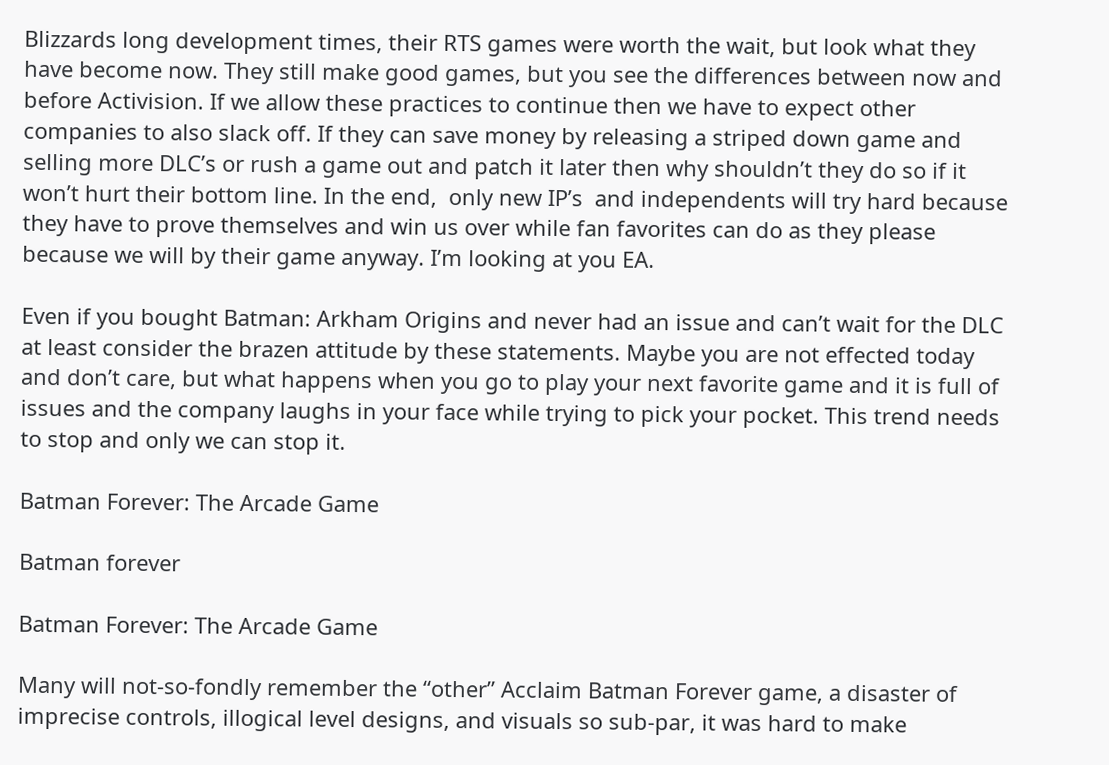Blizzards long development times, their RTS games were worth the wait, but look what they have become now. They still make good games, but you see the differences between now and before Activision. If we allow these practices to continue then we have to expect other companies to also slack off. If they can save money by releasing a striped down game and selling more DLC’s or rush a game out and patch it later then why shouldn’t they do so if it won’t hurt their bottom line. In the end,  only new IP’s  and independents will try hard because they have to prove themselves and win us over while fan favorites can do as they please because we will by their game anyway. I’m looking at you EA.

Even if you bought Batman: Arkham Origins and never had an issue and can’t wait for the DLC at least consider the brazen attitude by these statements. Maybe you are not effected today and don’t care, but what happens when you go to play your next favorite game and it is full of issues and the company laughs in your face while trying to pick your pocket. This trend needs to stop and only we can stop it.

Batman Forever: The Arcade Game

Batman forever

Batman Forever: The Arcade Game

Many will not-so-fondly remember the “other” Acclaim Batman Forever game, a disaster of imprecise controls, illogical level designs, and visuals so sub-par, it was hard to make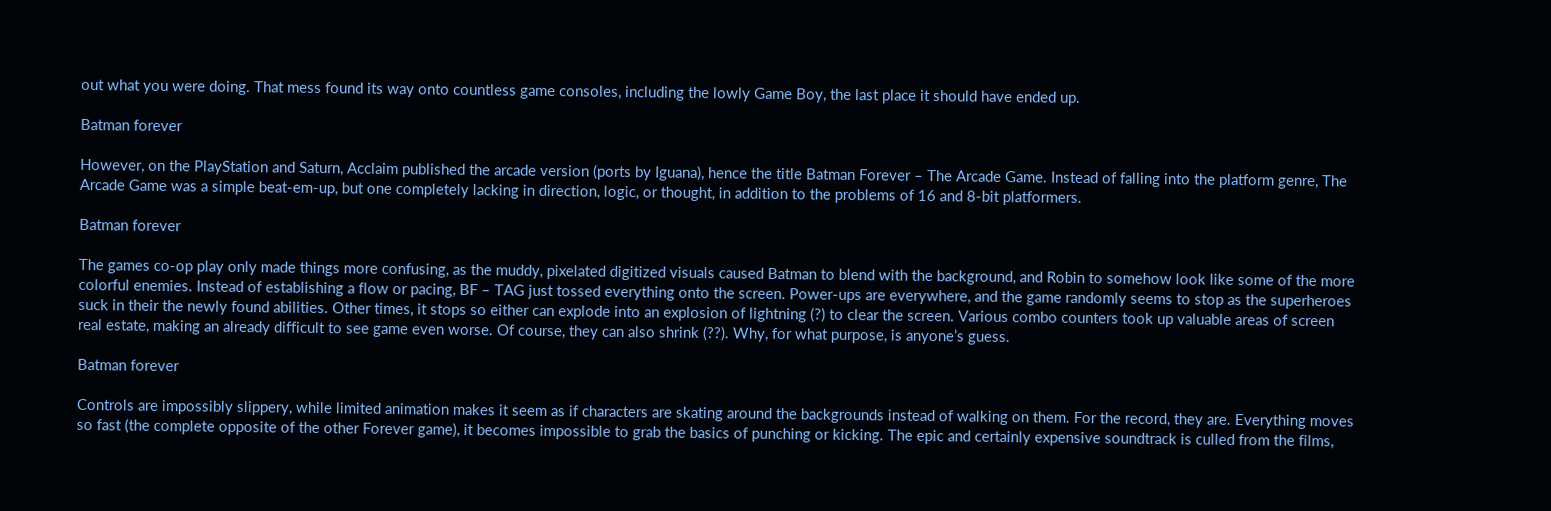out what you were doing. That mess found its way onto countless game consoles, including the lowly Game Boy, the last place it should have ended up.

Batman forever

However, on the PlayStation and Saturn, Acclaim published the arcade version (ports by Iguana), hence the title Batman Forever – The Arcade Game. Instead of falling into the platform genre, The Arcade Game was a simple beat-em-up, but one completely lacking in direction, logic, or thought, in addition to the problems of 16 and 8-bit platformers.

Batman forever

The games co-op play only made things more confusing, as the muddy, pixelated digitized visuals caused Batman to blend with the background, and Robin to somehow look like some of the more colorful enemies. Instead of establishing a flow or pacing, BF – TAG just tossed everything onto the screen. Power-ups are everywhere, and the game randomly seems to stop as the superheroes suck in their the newly found abilities. Other times, it stops so either can explode into an explosion of lightning (?) to clear the screen. Various combo counters took up valuable areas of screen real estate, making an already difficult to see game even worse. Of course, they can also shrink (??). Why, for what purpose, is anyone’s guess.

Batman forever

Controls are impossibly slippery, while limited animation makes it seem as if characters are skating around the backgrounds instead of walking on them. For the record, they are. Everything moves so fast (the complete opposite of the other Forever game), it becomes impossible to grab the basics of punching or kicking. The epic and certainly expensive soundtrack is culled from the films,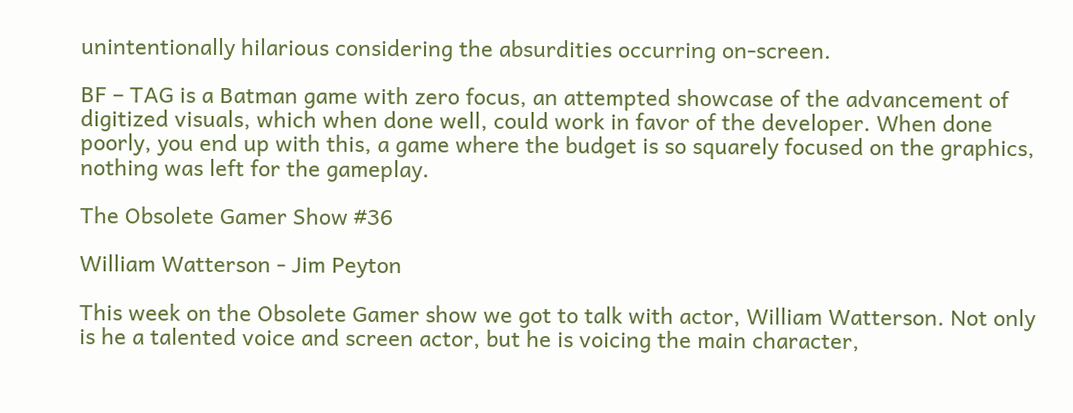unintentionally hilarious considering the absurdities occurring on-screen.

BF – TAG is a Batman game with zero focus, an attempted showcase of the advancement of digitized visuals, which when done well, could work in favor of the developer. When done poorly, you end up with this, a game where the budget is so squarely focused on the graphics, nothing was left for the gameplay.

The Obsolete Gamer Show #36

William Watterson - Jim Peyton

This week on the Obsolete Gamer show we got to talk with actor, William Watterson. Not only is he a talented voice and screen actor, but he is voicing the main character,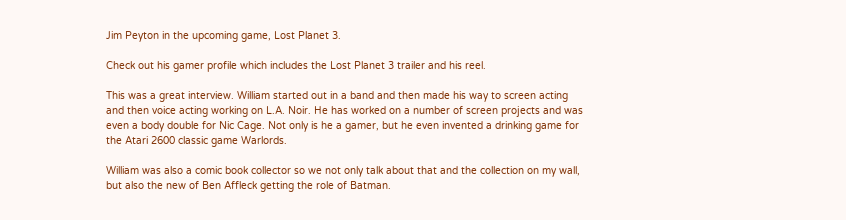Jim Peyton in the upcoming game, Lost Planet 3.

Check out his gamer profile which includes the Lost Planet 3 trailer and his reel.

This was a great interview. William started out in a band and then made his way to screen acting and then voice acting working on L.A. Noir. He has worked on a number of screen projects and was even a body double for Nic Cage. Not only is he a gamer, but he even invented a drinking game for the Atari 2600 classic game Warlords.

William was also a comic book collector so we not only talk about that and the collection on my wall, but also the new of Ben Affleck getting the role of Batman.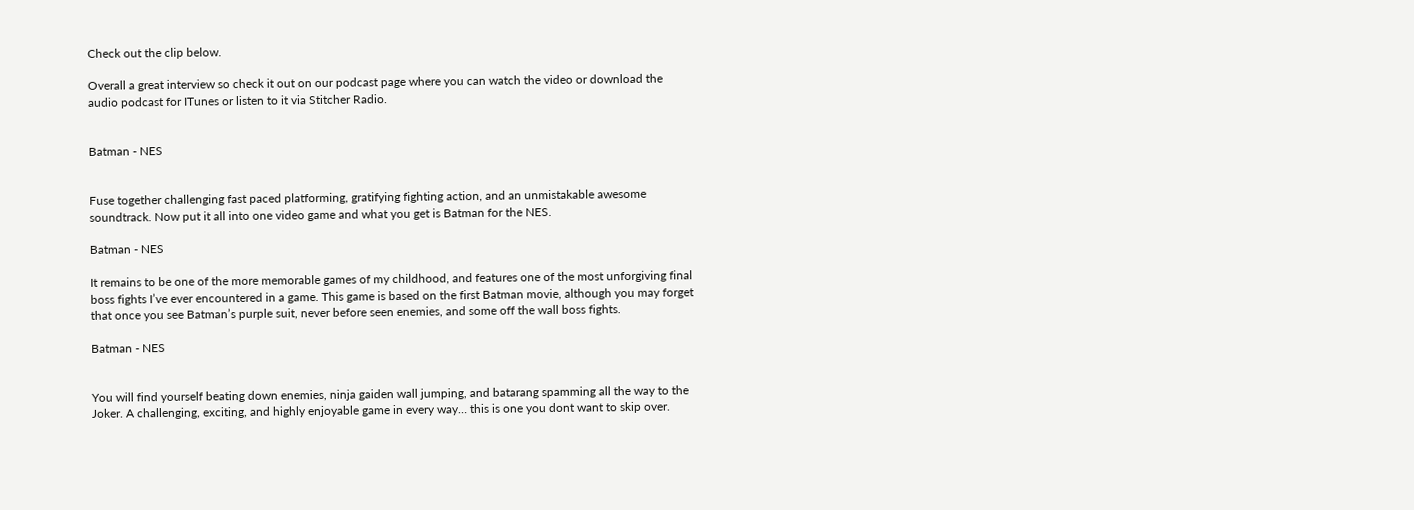Check out the clip below.

Overall a great interview so check it out on our podcast page where you can watch the video or download the audio podcast for ITunes or listen to it via Stitcher Radio.


Batman - NES


Fuse together challenging fast paced platforming, gratifying fighting action, and an unmistakable awesome soundtrack. Now put it all into one video game and what you get is Batman for the NES.

Batman - NES

It remains to be one of the more memorable games of my childhood, and features one of the most unforgiving final boss fights I’ve ever encountered in a game. This game is based on the first Batman movie, although you may forget that once you see Batman’s purple suit, never before seen enemies, and some off the wall boss fights.

Batman - NES


You will find yourself beating down enemies, ninja gaiden wall jumping, and batarang spamming all the way to the Joker. A challenging, exciting, and highly enjoyable game in every way… this is one you dont want to skip over.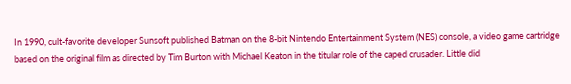In 1990, cult-favorite developer Sunsoft published Batman on the 8-bit Nintendo Entertainment System (NES) console, a video game cartridge based on the original film as directed by Tim Burton with Michael Keaton in the titular role of the caped crusader. Little did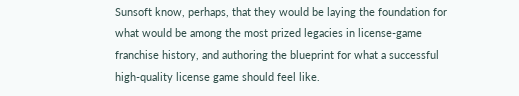Sunsoft know, perhaps, that they would be laying the foundation for what would be among the most prized legacies in license-game franchise history, and authoring the blueprint for what a successful high-quality license game should feel like.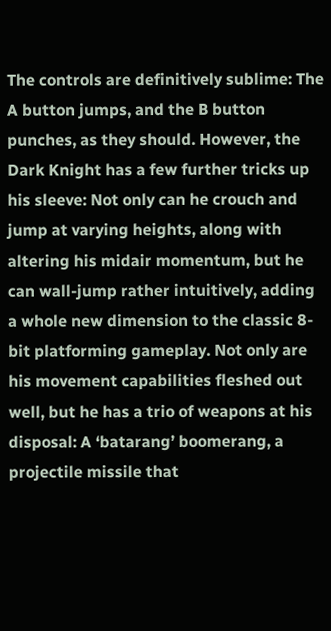The controls are definitively sublime: The A button jumps, and the B button punches, as they should. However, the Dark Knight has a few further tricks up his sleeve: Not only can he crouch and jump at varying heights, along with altering his midair momentum, but he can wall-jump rather intuitively, adding a whole new dimension to the classic 8-bit platforming gameplay. Not only are his movement capabilities fleshed out well, but he has a trio of weapons at his disposal: A ‘batarang’ boomerang, a projectile missile that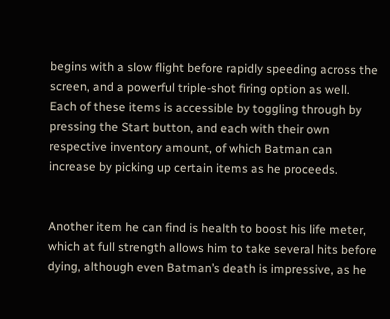begins with a slow flight before rapidly speeding across the screen, and a powerful triple-shot firing option as well. Each of these items is accessible by toggling through by pressing the Start button, and each with their own respective inventory amount, of which Batman can increase by picking up certain items as he proceeds.


Another item he can find is health to boost his life meter, which at full strength allows him to take several hits before dying, although even Batman’s death is impressive, as he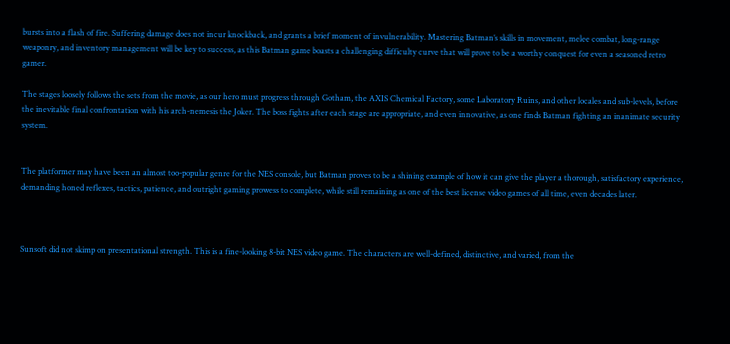bursts into a flash of fire. Suffering damage does not incur knockback, and grants a brief moment of invulnerability. Mastering Batman’s skills in movement, melee combat, long-range weaponry, and inventory management will be key to success, as this Batman game boasts a challenging difficulty curve that will prove to be a worthy conquest for even a seasoned retro gamer.

The stages loosely follows the sets from the movie, as our hero must progress through Gotham, the AXIS Chemical Factory, some Laboratory Ruins, and other locales and sub-levels, before the inevitable final confrontation with his arch-nemesis the Joker. The boss fights after each stage are appropriate, and even innovative, as one finds Batman fighting an inanimate security system.


The platformer may have been an almost too-popular genre for the NES console, but Batman proves to be a shining example of how it can give the player a thorough, satisfactory experience, demanding honed reflexes, tactics, patience, and outright gaming prowess to complete, while still remaining as one of the best license video games of all time, even decades later.



Sunsoft did not skimp on presentational strength. This is a fine-looking 8-bit NES video game. The characters are well-defined, distinctive, and varied, from the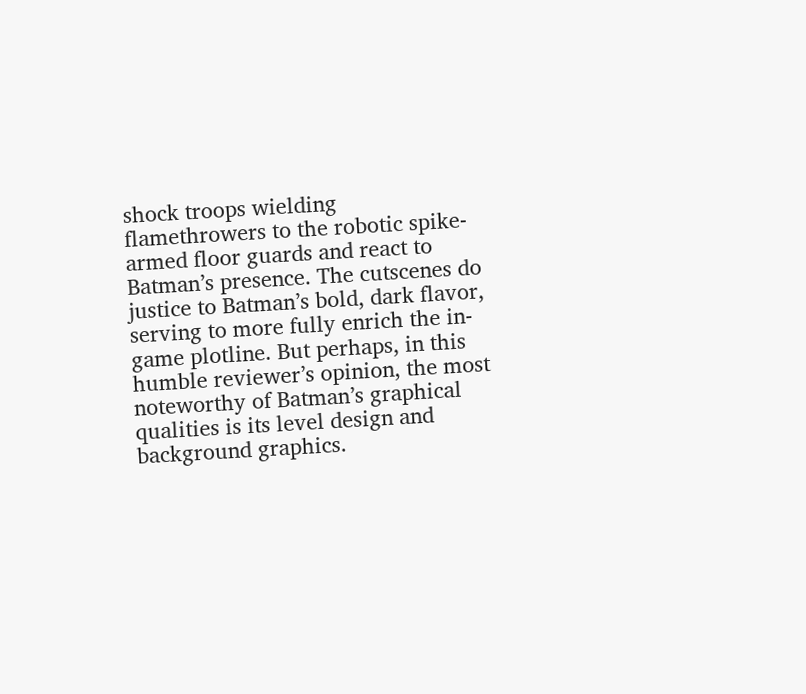shock troops wielding flamethrowers to the robotic spike-armed floor guards and react to Batman’s presence. The cutscenes do justice to Batman’s bold, dark flavor, serving to more fully enrich the in-game plotline. But perhaps, in this humble reviewer’s opinion, the most noteworthy of Batman’s graphical qualities is its level design and background graphics.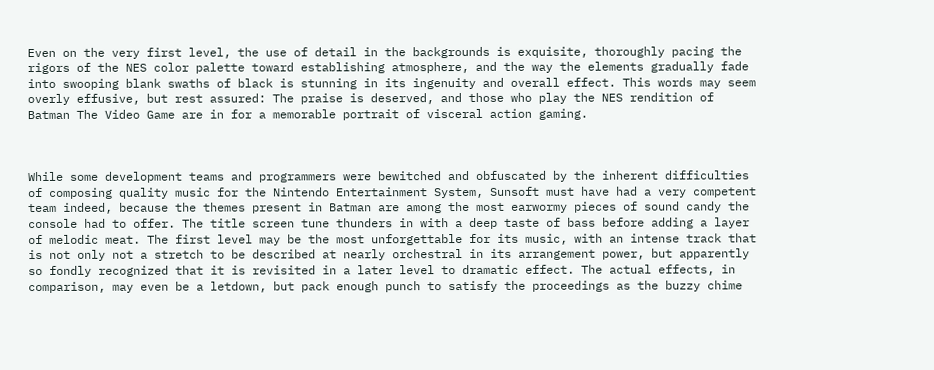Even on the very first level, the use of detail in the backgrounds is exquisite, thoroughly pacing the rigors of the NES color palette toward establishing atmosphere, and the way the elements gradually fade into swooping blank swaths of black is stunning in its ingenuity and overall effect. This words may seem overly effusive, but rest assured: The praise is deserved, and those who play the NES rendition of Batman The Video Game are in for a memorable portrait of visceral action gaming.



While some development teams and programmers were bewitched and obfuscated by the inherent difficulties of composing quality music for the Nintendo Entertainment System, Sunsoft must have had a very competent team indeed, because the themes present in Batman are among the most earwormy pieces of sound candy the console had to offer. The title screen tune thunders in with a deep taste of bass before adding a layer of melodic meat. The first level may be the most unforgettable for its music, with an intense track that is not only not a stretch to be described at nearly orchestral in its arrangement power, but apparently so fondly recognized that it is revisited in a later level to dramatic effect. The actual effects, in comparison, may even be a letdown, but pack enough punch to satisfy the proceedings as the buzzy chime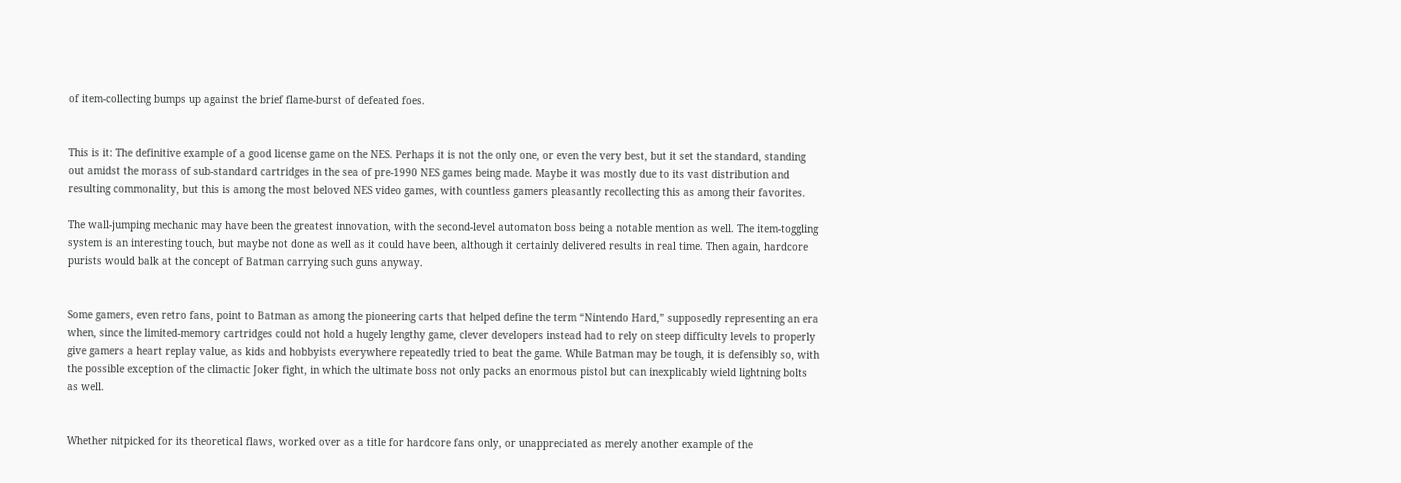of item-collecting bumps up against the brief flame-burst of defeated foes.


This is it: The definitive example of a good license game on the NES. Perhaps it is not the only one, or even the very best, but it set the standard, standing out amidst the morass of sub-standard cartridges in the sea of pre-1990 NES games being made. Maybe it was mostly due to its vast distribution and resulting commonality, but this is among the most beloved NES video games, with countless gamers pleasantly recollecting this as among their favorites.

The wall-jumping mechanic may have been the greatest innovation, with the second-level automaton boss being a notable mention as well. The item-toggling system is an interesting touch, but maybe not done as well as it could have been, although it certainly delivered results in real time. Then again, hardcore purists would balk at the concept of Batman carrying such guns anyway.


Some gamers, even retro fans, point to Batman as among the pioneering carts that helped define the term “Nintendo Hard,” supposedly representing an era when, since the limited-memory cartridges could not hold a hugely lengthy game, clever developers instead had to rely on steep difficulty levels to properly give gamers a heart replay value, as kids and hobbyists everywhere repeatedly tried to beat the game. While Batman may be tough, it is defensibly so, with the possible exception of the climactic Joker fight, in which the ultimate boss not only packs an enormous pistol but can inexplicably wield lightning bolts as well.


Whether nitpicked for its theoretical flaws, worked over as a title for hardcore fans only, or unappreciated as merely another example of the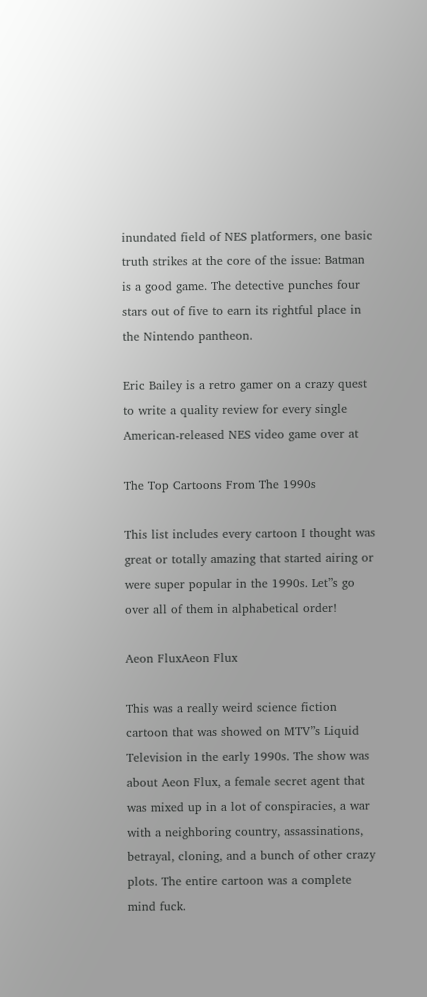inundated field of NES platformers, one basic truth strikes at the core of the issue: Batman is a good game. The detective punches four stars out of five to earn its rightful place in the Nintendo pantheon.

Eric Bailey is a retro gamer on a crazy quest to write a quality review for every single American-released NES video game over at

The Top Cartoons From The 1990s

This list includes every cartoon I thought was great or totally amazing that started airing or were super popular in the 1990s. Let”s go over all of them in alphabetical order!

Aeon FluxAeon Flux

This was a really weird science fiction cartoon that was showed on MTV”s Liquid Television in the early 1990s. The show was about Aeon Flux, a female secret agent that was mixed up in a lot of conspiracies, a war with a neighboring country, assassinations, betrayal, cloning, and a bunch of other crazy plots. The entire cartoon was a complete mind fuck.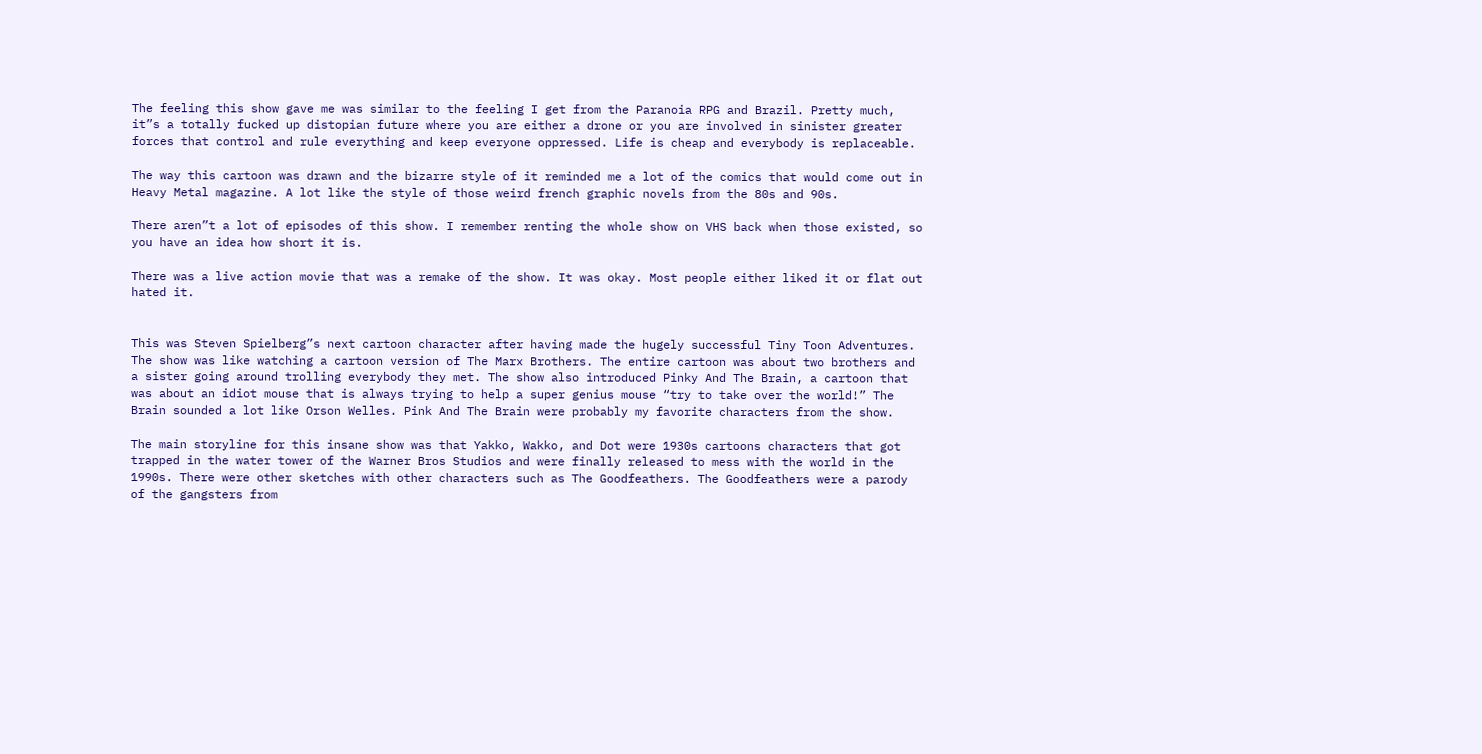The feeling this show gave me was similar to the feeling I get from the Paranoia RPG and Brazil. Pretty much, it”s a totally fucked up distopian future where you are either a drone or you are involved in sinister greater forces that control and rule everything and keep everyone oppressed. Life is cheap and everybody is replaceable.

The way this cartoon was drawn and the bizarre style of it reminded me a lot of the comics that would come out in Heavy Metal magazine. A lot like the style of those weird french graphic novels from the 80s and 90s.

There aren”t a lot of episodes of this show. I remember renting the whole show on VHS back when those existed, so you have an idea how short it is.

There was a live action movie that was a remake of the show. It was okay. Most people either liked it or flat out hated it.


This was Steven Spielberg”s next cartoon character after having made the hugely successful Tiny Toon Adventures. The show was like watching a cartoon version of The Marx Brothers. The entire cartoon was about two brothers and a sister going around trolling everybody they met. The show also introduced Pinky And The Brain, a cartoon that was about an idiot mouse that is always trying to help a super genius mouse “try to take over the world!” The Brain sounded a lot like Orson Welles. Pink And The Brain were probably my favorite characters from the show.

The main storyline for this insane show was that Yakko, Wakko, and Dot were 1930s cartoons characters that got trapped in the water tower of the Warner Bros Studios and were finally released to mess with the world in the 1990s. There were other sketches with other characters such as The Goodfeathers. The Goodfeathers were a parody of the gangsters from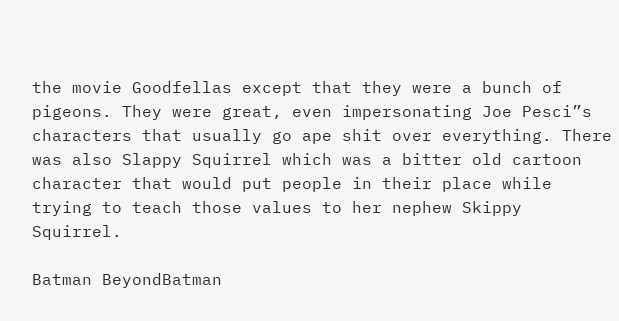the movie Goodfellas except that they were a bunch of pigeons. They were great, even impersonating Joe Pesci”s characters that usually go ape shit over everything. There was also Slappy Squirrel which was a bitter old cartoon character that would put people in their place while trying to teach those values to her nephew Skippy Squirrel.

Batman BeyondBatman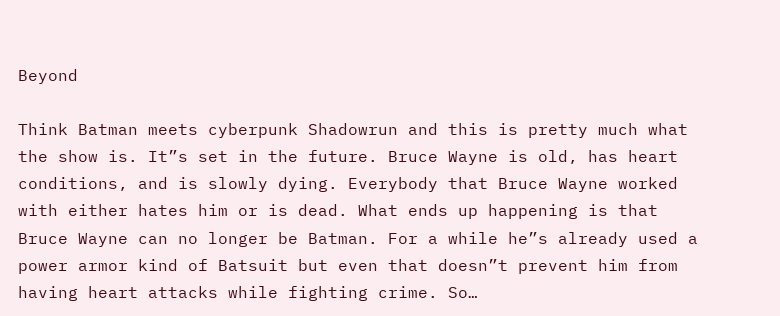Beyond

Think Batman meets cyberpunk Shadowrun and this is pretty much what the show is. It”s set in the future. Bruce Wayne is old, has heart conditions, and is slowly dying. Everybody that Bruce Wayne worked with either hates him or is dead. What ends up happening is that Bruce Wayne can no longer be Batman. For a while he”s already used a power armor kind of Batsuit but even that doesn”t prevent him from having heart attacks while fighting crime. So…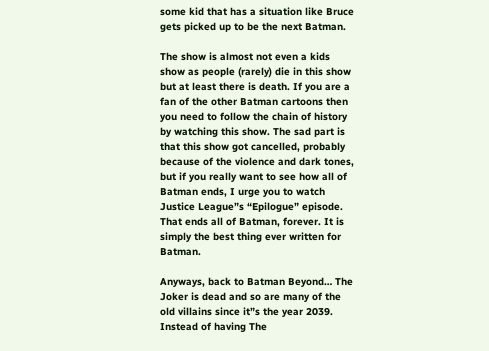some kid that has a situation like Bruce gets picked up to be the next Batman.

The show is almost not even a kids show as people (rarely) die in this show but at least there is death. If you are a fan of the other Batman cartoons then you need to follow the chain of history by watching this show. The sad part is that this show got cancelled, probably because of the violence and dark tones, but if you really want to see how all of Batman ends, I urge you to watch Justice League”s “Epilogue” episode. That ends all of Batman, forever. It is simply the best thing ever written for Batman.

Anyways, back to Batman Beyond… The Joker is dead and so are many of the old villains since it”s the year 2039. Instead of having The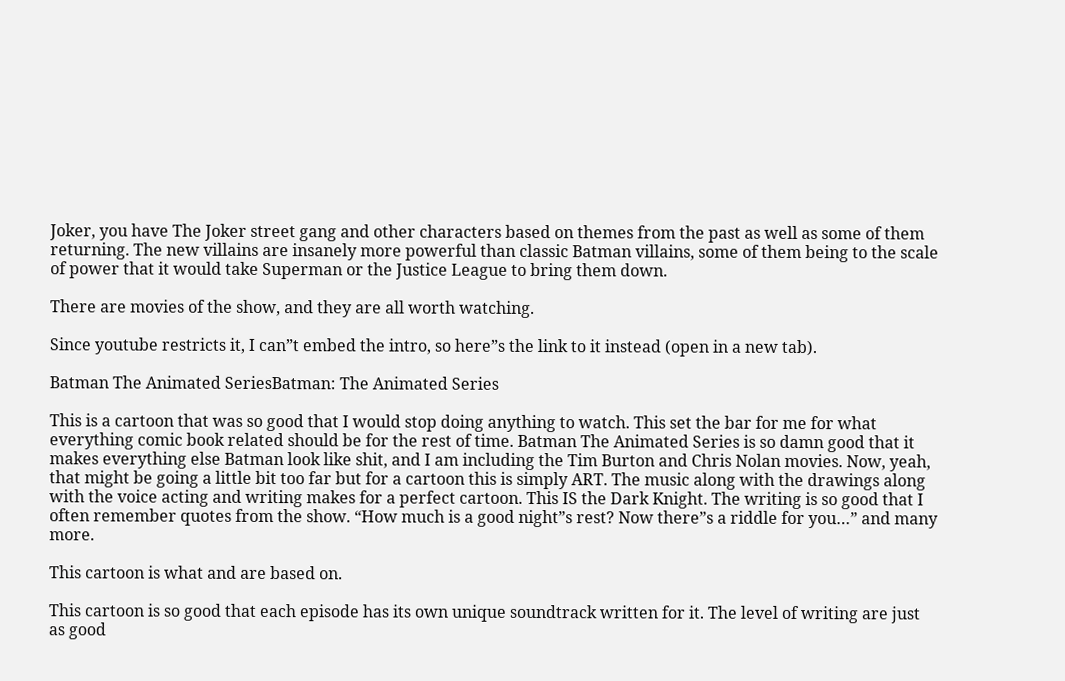Joker, you have The Joker street gang and other characters based on themes from the past as well as some of them returning. The new villains are insanely more powerful than classic Batman villains, some of them being to the scale of power that it would take Superman or the Justice League to bring them down.

There are movies of the show, and they are all worth watching.

Since youtube restricts it, I can”t embed the intro, so here”s the link to it instead (open in a new tab).

Batman The Animated SeriesBatman: The Animated Series

This is a cartoon that was so good that I would stop doing anything to watch. This set the bar for me for what everything comic book related should be for the rest of time. Batman The Animated Series is so damn good that it makes everything else Batman look like shit, and I am including the Tim Burton and Chris Nolan movies. Now, yeah, that might be going a little bit too far but for a cartoon this is simply ART. The music along with the drawings along with the voice acting and writing makes for a perfect cartoon. This IS the Dark Knight. The writing is so good that I often remember quotes from the show. “How much is a good night”s rest? Now there”s a riddle for you…” and many more.

This cartoon is what and are based on.

This cartoon is so good that each episode has its own unique soundtrack written for it. The level of writing are just as good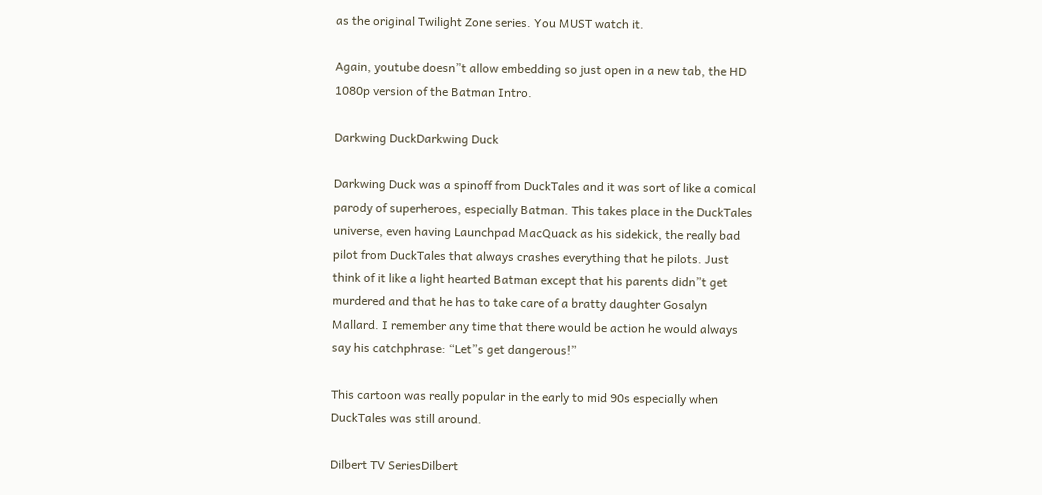as the original Twilight Zone series. You MUST watch it.

Again, youtube doesn”t allow embedding so just open in a new tab, the HD 1080p version of the Batman Intro.

Darkwing DuckDarkwing Duck

Darkwing Duck was a spinoff from DuckTales and it was sort of like a comical parody of superheroes, especially Batman. This takes place in the DuckTales universe, even having Launchpad MacQuack as his sidekick, the really bad pilot from DuckTales that always crashes everything that he pilots. Just think of it like a light hearted Batman except that his parents didn”t get murdered and that he has to take care of a bratty daughter Gosalyn Mallard. I remember any time that there would be action he would always say his catchphrase: “Let”s get dangerous!”

This cartoon was really popular in the early to mid 90s especially when DuckTales was still around.

Dilbert TV SeriesDilbert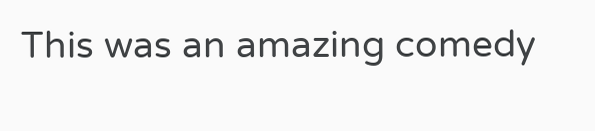This was an amazing comedy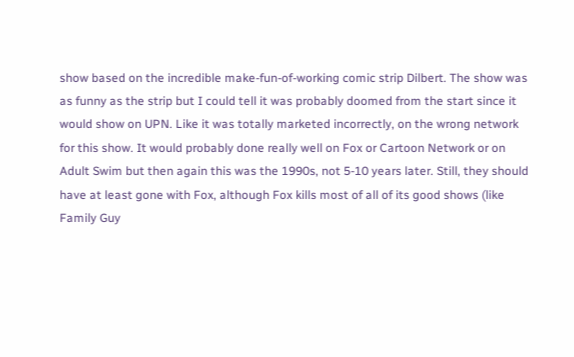show based on the incredible make-fun-of-working comic strip Dilbert. The show was as funny as the strip but I could tell it was probably doomed from the start since it would show on UPN. Like it was totally marketed incorrectly, on the wrong network for this show. It would probably done really well on Fox or Cartoon Network or on Adult Swim but then again this was the 1990s, not 5-10 years later. Still, they should have at least gone with Fox, although Fox kills most of all of its good shows (like Family Guy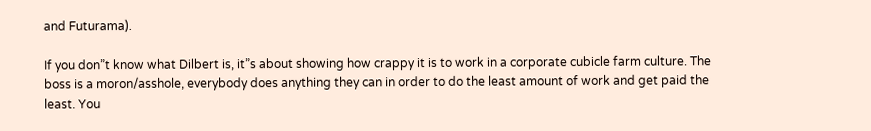and Futurama).

If you don”t know what Dilbert is, it”s about showing how crappy it is to work in a corporate cubicle farm culture. The boss is a moron/asshole, everybody does anything they can in order to do the least amount of work and get paid the least. You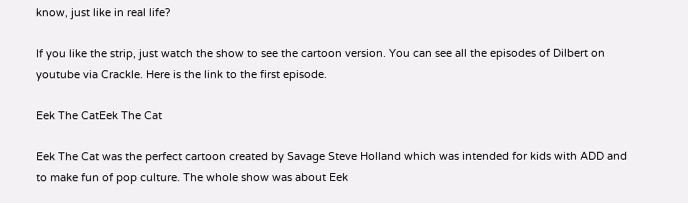know, just like in real life?

If you like the strip, just watch the show to see the cartoon version. You can see all the episodes of Dilbert on youtube via Crackle. Here is the link to the first episode.

Eek The CatEek The Cat

Eek The Cat was the perfect cartoon created by Savage Steve Holland which was intended for kids with ADD and to make fun of pop culture. The whole show was about Eek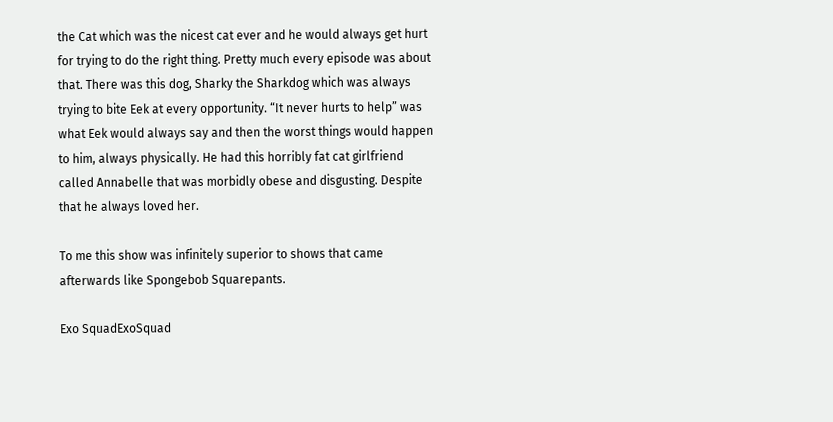the Cat which was the nicest cat ever and he would always get hurt for trying to do the right thing. Pretty much every episode was about that. There was this dog, Sharky the Sharkdog which was always trying to bite Eek at every opportunity. “It never hurts to help” was what Eek would always say and then the worst things would happen to him, always physically. He had this horribly fat cat girlfriend called Annabelle that was morbidly obese and disgusting. Despite that he always loved her.

To me this show was infinitely superior to shows that came afterwards like Spongebob Squarepants.

Exo SquadExoSquad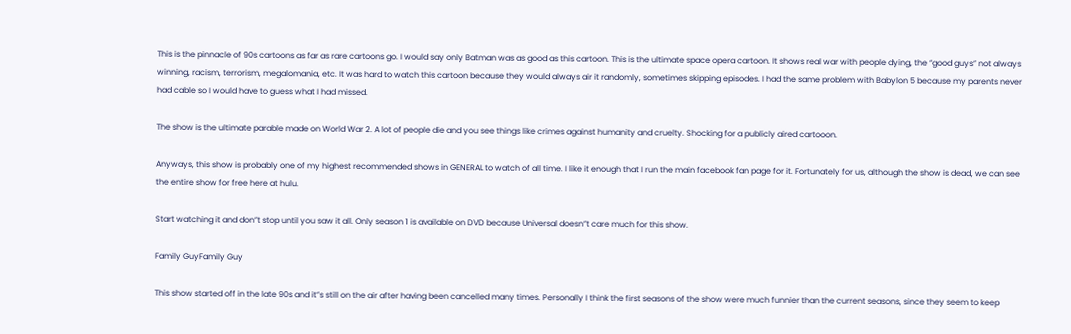This is the pinnacle of 90s cartoons as far as rare cartoons go. I would say only Batman was as good as this cartoon. This is the ultimate space opera cartoon. It shows real war with people dying, the “good guys” not always winning, racism, terrorism, megalomania, etc. It was hard to watch this cartoon because they would always air it randomly, sometimes skipping episodes. I had the same problem with Babylon 5 because my parents never had cable so I would have to guess what I had missed.

The show is the ultimate parable made on World War 2. A lot of people die and you see things like crimes against humanity and cruelty. Shocking for a publicly aired cartooon.

Anyways, this show is probably one of my highest recommended shows in GENERAL to watch of all time. I like it enough that I run the main facebook fan page for it. Fortunately for us, although the show is dead, we can see the entire show for free here at hulu.

Start watching it and don”t stop until you saw it all. Only season 1 is available on DVD because Universal doesn”t care much for this show.

Family GuyFamily Guy

This show started off in the late 90s and it”s still on the air after having been cancelled many times. Personally I think the first seasons of the show were much funnier than the current seasons, since they seem to keep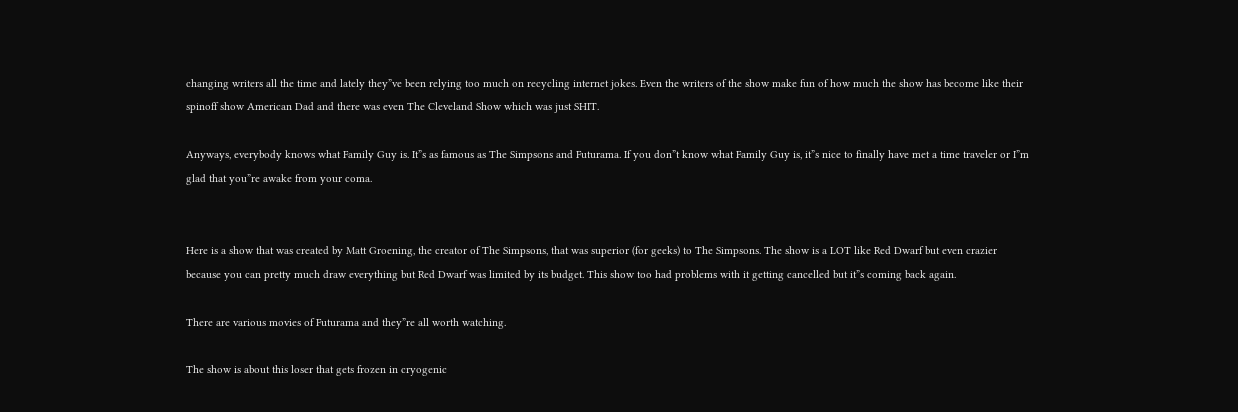changing writers all the time and lately they”ve been relying too much on recycling internet jokes. Even the writers of the show make fun of how much the show has become like their spinoff show American Dad and there was even The Cleveland Show which was just SHIT.

Anyways, everybody knows what Family Guy is. It”s as famous as The Simpsons and Futurama. If you don”t know what Family Guy is, it”s nice to finally have met a time traveler or I”m glad that you”re awake from your coma.


Here is a show that was created by Matt Groening, the creator of The Simpsons, that was superior (for geeks) to The Simpsons. The show is a LOT like Red Dwarf but even crazier because you can pretty much draw everything but Red Dwarf was limited by its budget. This show too had problems with it getting cancelled but it”s coming back again.

There are various movies of Futurama and they”re all worth watching.

The show is about this loser that gets frozen in cryogenic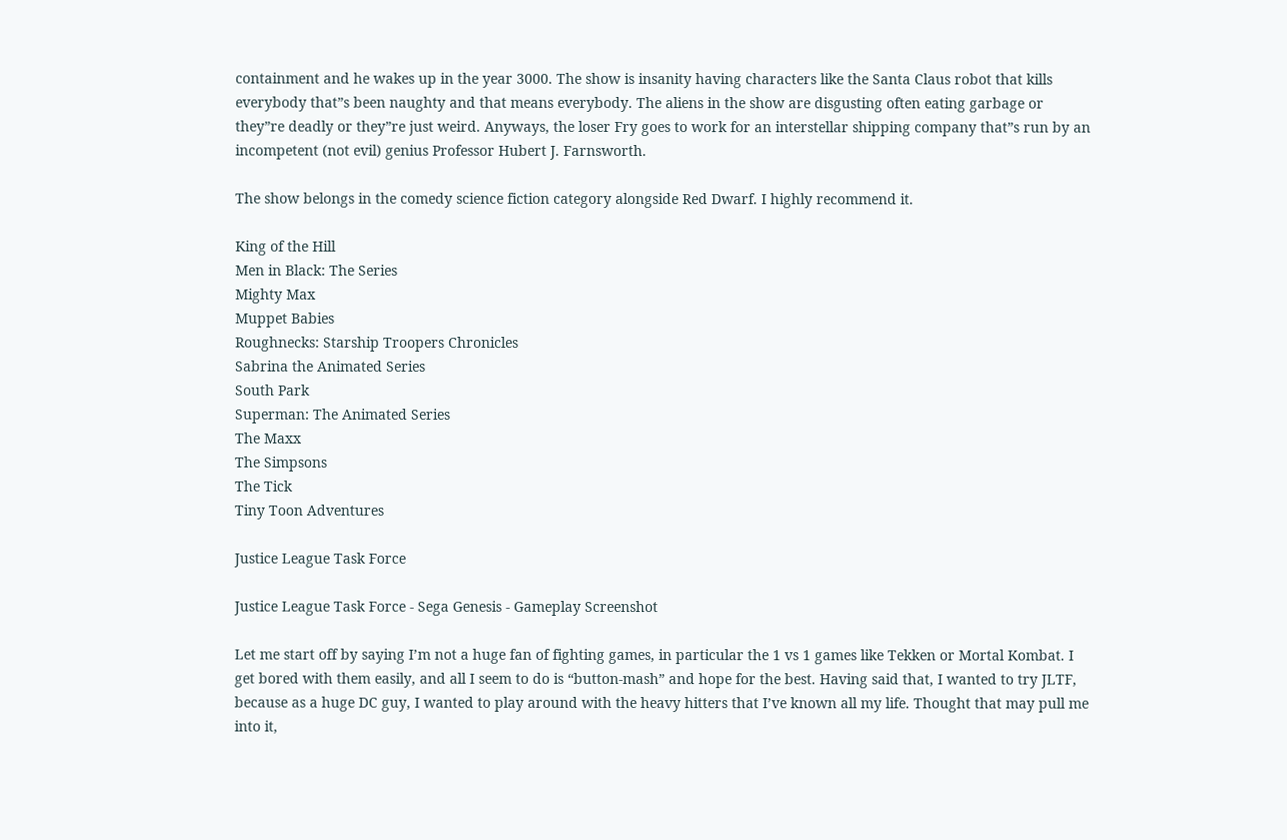containment and he wakes up in the year 3000. The show is insanity having characters like the Santa Claus robot that kills everybody that”s been naughty and that means everybody. The aliens in the show are disgusting often eating garbage or they”re deadly or they”re just weird. Anyways, the loser Fry goes to work for an interstellar shipping company that”s run by an incompetent (not evil) genius Professor Hubert J. Farnsworth.

The show belongs in the comedy science fiction category alongside Red Dwarf. I highly recommend it.

King of the Hill
Men in Black: The Series
Mighty Max
Muppet Babies
Roughnecks: Starship Troopers Chronicles
Sabrina the Animated Series
South Park
Superman: The Animated Series
The Maxx
The Simpsons
The Tick
Tiny Toon Adventures

Justice League Task Force

Justice League Task Force - Sega Genesis - Gameplay Screenshot

Let me start off by saying I’m not a huge fan of fighting games, in particular the 1 vs 1 games like Tekken or Mortal Kombat. I get bored with them easily, and all I seem to do is “button-mash” and hope for the best. Having said that, I wanted to try JLTF, because as a huge DC guy, I wanted to play around with the heavy hitters that I’ve known all my life. Thought that may pull me into it,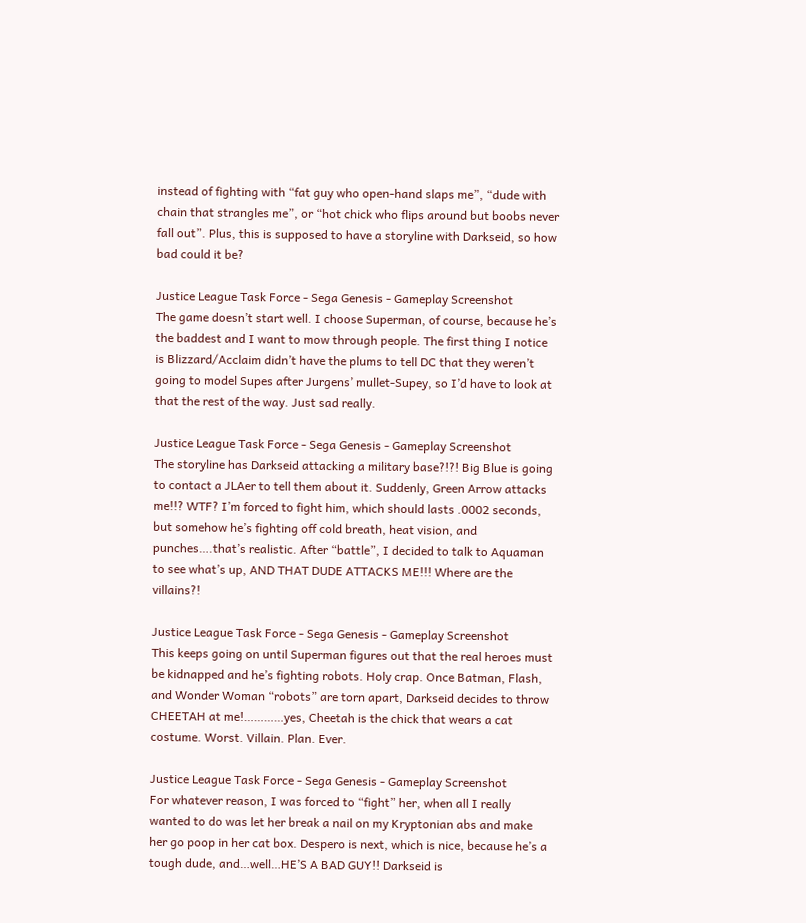instead of fighting with “fat guy who open-hand slaps me”, “dude with chain that strangles me”, or “hot chick who flips around but boobs never fall out”. Plus, this is supposed to have a storyline with Darkseid, so how bad could it be?

Justice League Task Force - Sega Genesis - Gameplay Screenshot
The game doesn’t start well. I choose Superman, of course, because he’s the baddest and I want to mow through people. The first thing I notice is Blizzard/Acclaim didn’t have the plums to tell DC that they weren’t going to model Supes after Jurgens’ mullet-Supey, so I’d have to look at that the rest of the way. Just sad really.

Justice League Task Force - Sega Genesis - Gameplay Screenshot
The storyline has Darkseid attacking a military base?!?! Big Blue is going to contact a JLAer to tell them about it. Suddenly, Green Arrow attacks me!!? WTF? I’m forced to fight him, which should lasts .0002 seconds, but somehow he’s fighting off cold breath, heat vision, and punches….that’s realistic. After “battle”, I decided to talk to Aquaman to see what’s up, AND THAT DUDE ATTACKS ME!!! Where are the villains?!

Justice League Task Force - Sega Genesis - Gameplay Screenshot
This keeps going on until Superman figures out that the real heroes must be kidnapped and he’s fighting robots. Holy crap. Once Batman, Flash, and Wonder Woman “robots” are torn apart, Darkseid decides to throw CHEETAH at me!…………yes, Cheetah is the chick that wears a cat costume. Worst. Villain. Plan. Ever.

Justice League Task Force - Sega Genesis - Gameplay Screenshot
For whatever reason, I was forced to “fight” her, when all I really wanted to do was let her break a nail on my Kryptonian abs and make her go poop in her cat box. Despero is next, which is nice, because he’s a tough dude, and…well…HE’S A BAD GUY!! Darkseid is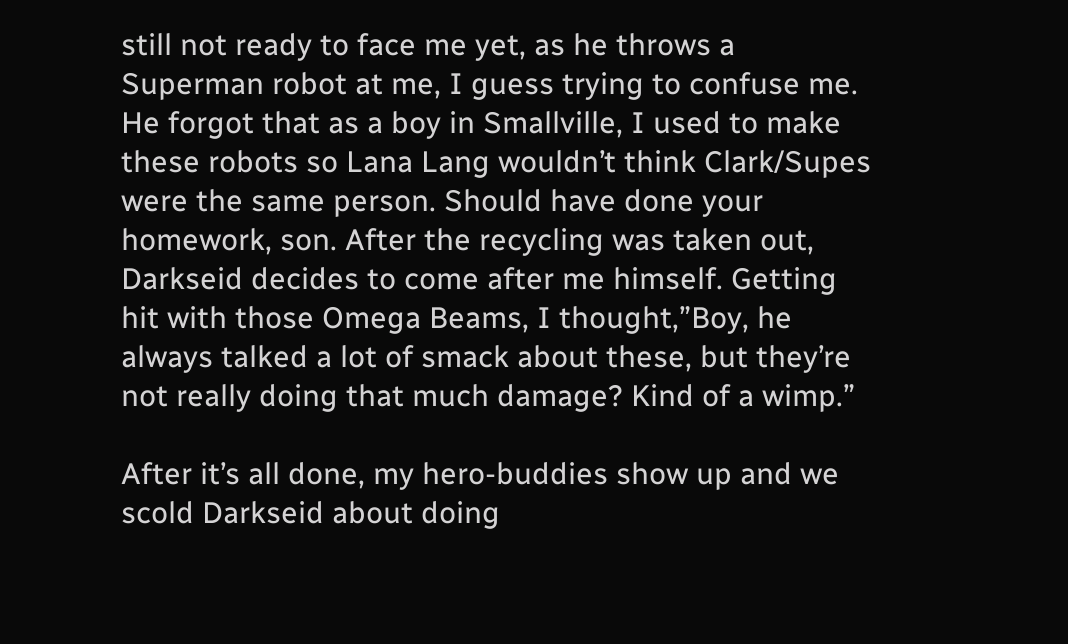still not ready to face me yet, as he throws a Superman robot at me, I guess trying to confuse me. He forgot that as a boy in Smallville, I used to make these robots so Lana Lang wouldn’t think Clark/Supes were the same person. Should have done your homework, son. After the recycling was taken out, Darkseid decides to come after me himself. Getting hit with those Omega Beams, I thought,”Boy, he always talked a lot of smack about these, but they’re not really doing that much damage? Kind of a wimp.”

After it’s all done, my hero-buddies show up and we scold Darkseid about doing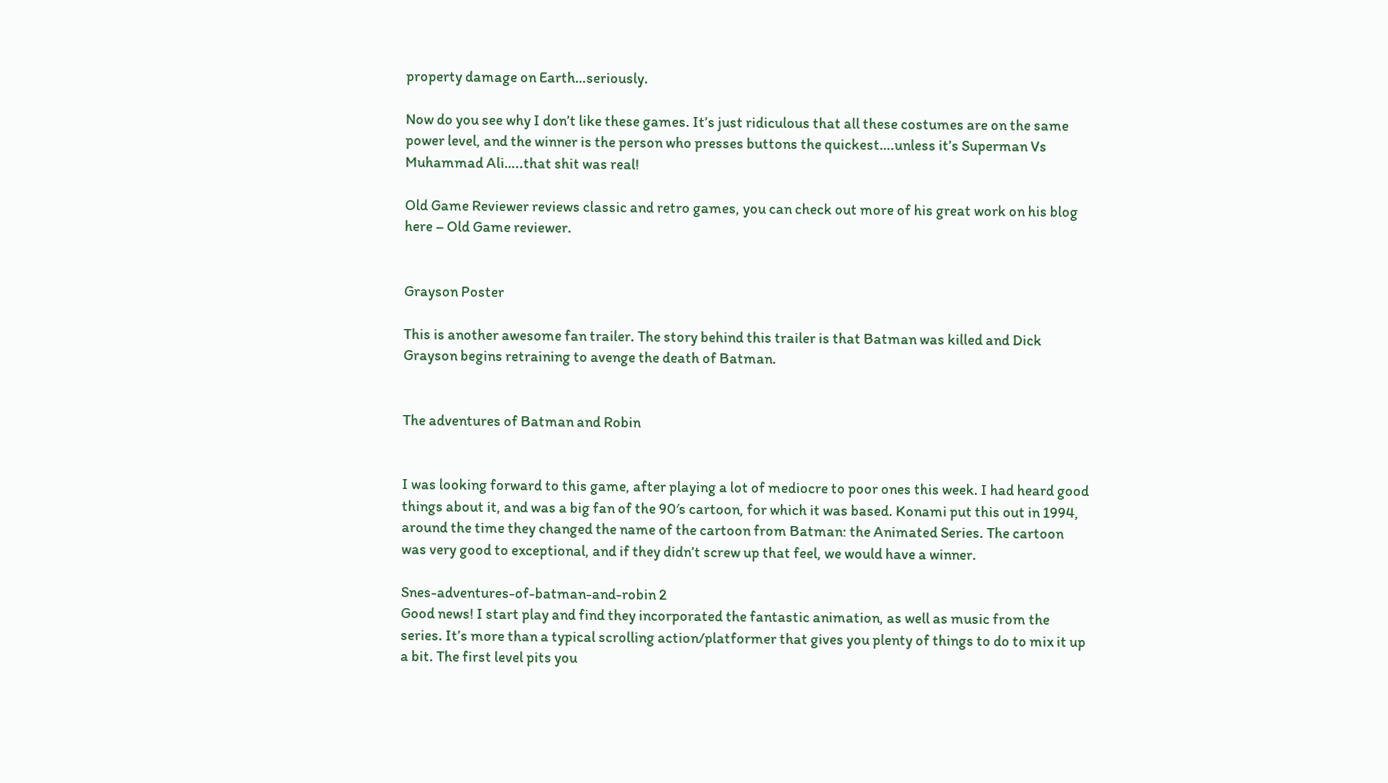property damage on Earth…seriously.

Now do you see why I don’t like these games. It’s just ridiculous that all these costumes are on the same power level, and the winner is the person who presses buttons the quickest….unless it’s Superman Vs Muhammad Ali…..that shit was real!

Old Game Reviewer reviews classic and retro games, you can check out more of his great work on his blog here – Old Game reviewer.


Grayson Poster

This is another awesome fan trailer. The story behind this trailer is that Batman was killed and Dick Grayson begins retraining to avenge the death of Batman.


The adventures of Batman and Robin


I was looking forward to this game, after playing a lot of mediocre to poor ones this week. I had heard good things about it, and was a big fan of the 90′s cartoon, for which it was based. Konami put this out in 1994, around the time they changed the name of the cartoon from Batman: the Animated Series. The cartoon was very good to exceptional, and if they didn’t screw up that feel, we would have a winner.

Snes-adventures-of-batman-and-robin 2
Good news! I start play and find they incorporated the fantastic animation, as well as music from the series. It’s more than a typical scrolling action/platformer that gives you plenty of things to do to mix it up a bit. The first level pits you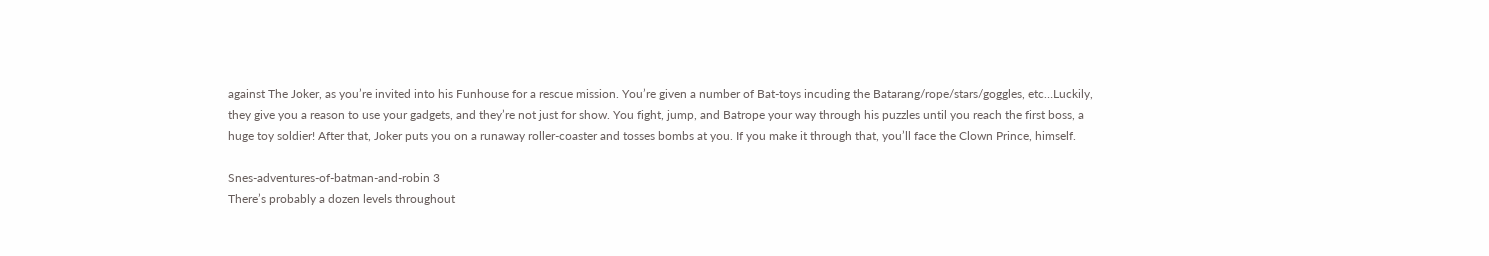against The Joker, as you’re invited into his Funhouse for a rescue mission. You’re given a number of Bat-toys incuding the Batarang/rope/stars/goggles, etc…Luckily, they give you a reason to use your gadgets, and they’re not just for show. You fight, jump, and Batrope your way through his puzzles until you reach the first boss, a huge toy soldier! After that, Joker puts you on a runaway roller-coaster and tosses bombs at you. If you make it through that, you’ll face the Clown Prince, himself.

Snes-adventures-of-batman-and-robin 3
There’s probably a dozen levels throughout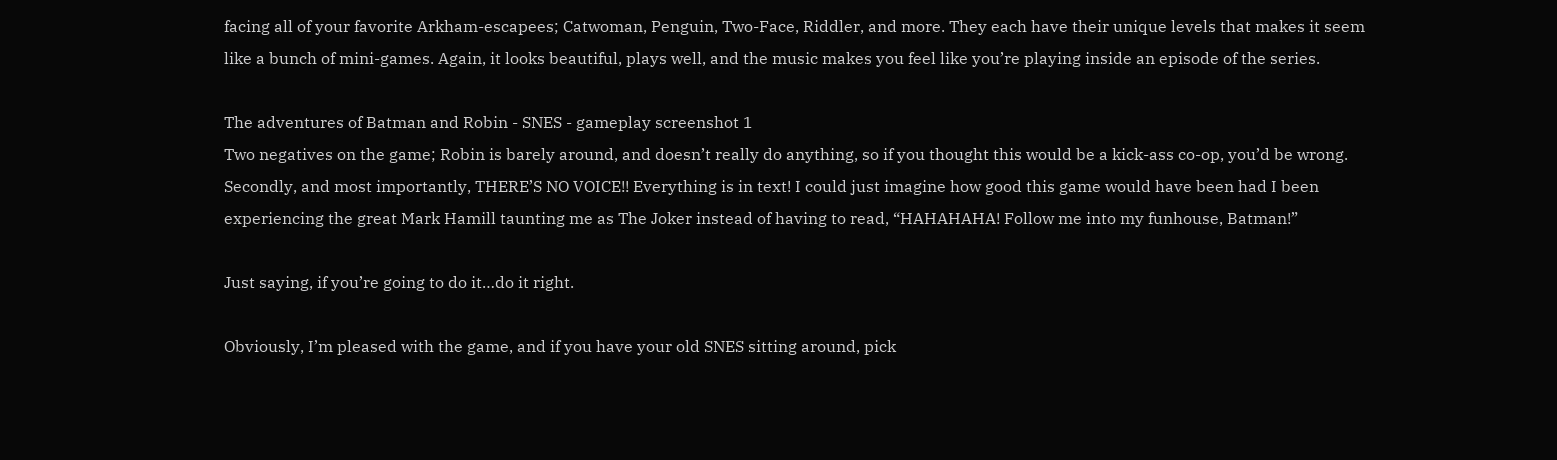facing all of your favorite Arkham-escapees; Catwoman, Penguin, Two-Face, Riddler, and more. They each have their unique levels that makes it seem like a bunch of mini-games. Again, it looks beautiful, plays well, and the music makes you feel like you’re playing inside an episode of the series.

The adventures of Batman and Robin - SNES - gameplay screenshot 1
Two negatives on the game; Robin is barely around, and doesn’t really do anything, so if you thought this would be a kick-ass co-op, you’d be wrong. Secondly, and most importantly, THERE’S NO VOICE!! Everything is in text! I could just imagine how good this game would have been had I been experiencing the great Mark Hamill taunting me as The Joker instead of having to read, “HAHAHAHA! Follow me into my funhouse, Batman!”

Just saying, if you’re going to do it…do it right.

Obviously, I’m pleased with the game, and if you have your old SNES sitting around, pick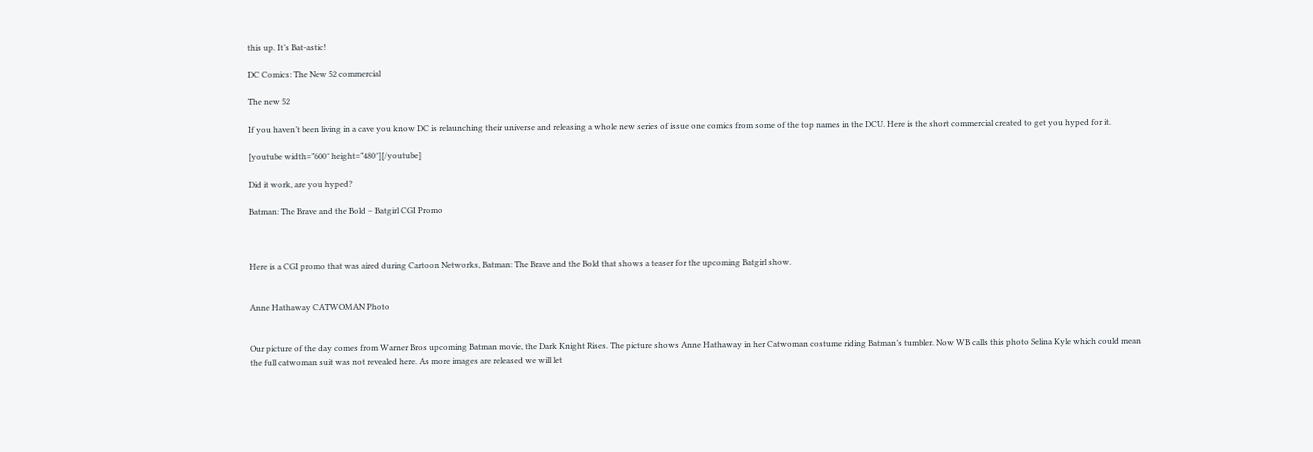this up. It’s Bat-astic!

DC Comics: The New 52 commercial

The new 52

If you haven’t been living in a cave you know DC is relaunching their universe and releasing a whole new series of issue one comics from some of the top names in the DCU. Here is the short commercial created to get you hyped for it.

[youtube width=”600″ height=”480″][/youtube]

Did it work, are you hyped?

Batman: The Brave and the Bold – Batgirl CGI Promo



Here is a CGI promo that was aired during Cartoon Networks, Batman: The Brave and the Bold that shows a teaser for the upcoming Batgirl show.


Anne Hathaway CATWOMAN Photo


Our picture of the day comes from Warner Bros upcoming Batman movie, the Dark Knight Rises. The picture shows Anne Hathaway in her Catwoman costume riding Batman’s tumbler. Now WB calls this photo Selina Kyle which could mean the full catwoman suit was not revealed here. As more images are released we will let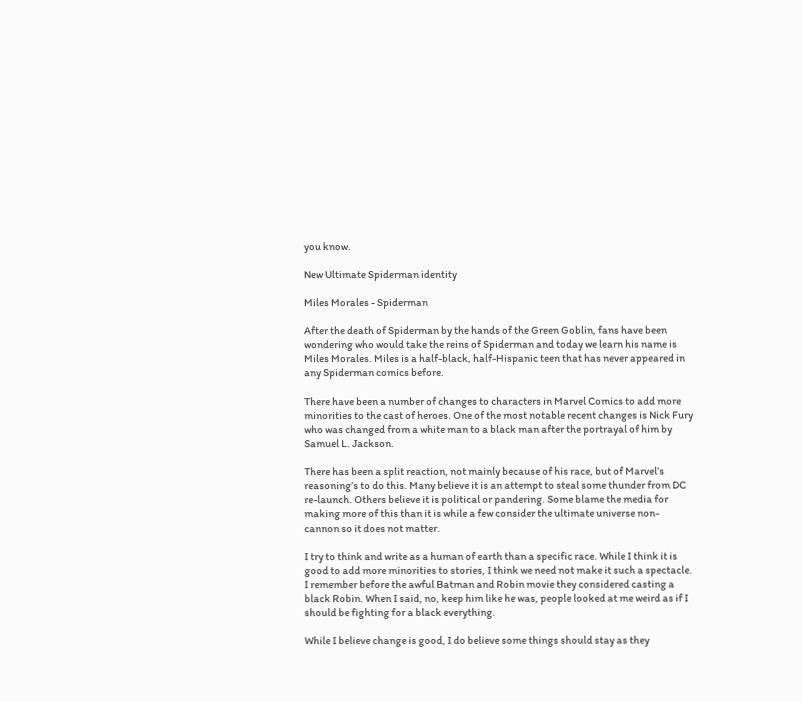you know.

New Ultimate Spiderman identity

Miles Morales - Spiderman

After the death of Spiderman by the hands of the Green Goblin, fans have been wondering who would take the reins of Spiderman and today we learn his name is Miles Morales. Miles is a half-black, half-Hispanic teen that has never appeared in any Spiderman comics before.

There have been a number of changes to characters in Marvel Comics to add more minorities to the cast of heroes. One of the most notable recent changes is Nick Fury who was changed from a white man to a black man after the portrayal of him by Samuel L. Jackson.

There has been a split reaction, not mainly because of his race, but of Marvel’s reasoning’s to do this. Many believe it is an attempt to steal some thunder from DC re-launch. Others believe it is political or pandering. Some blame the media for making more of this than it is while a few consider the ultimate universe non-cannon so it does not matter.

I try to think and write as a human of earth than a specific race. While I think it is good to add more minorities to stories, I think we need not make it such a spectacle. I remember before the awful Batman and Robin movie they considered casting a black Robin. When I said, no, keep him like he was, people looked at me weird as if I should be fighting for a black everything.

While I believe change is good, I do believe some things should stay as they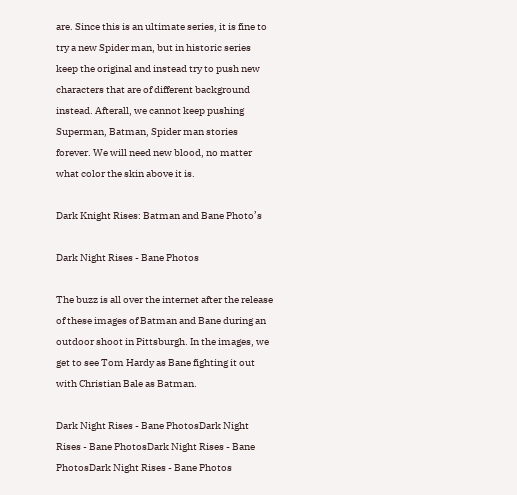are. Since this is an ultimate series, it is fine to try a new Spider man, but in historic series keep the original and instead try to push new characters that are of different background instead. Afterall, we cannot keep pushing Superman, Batman, Spider man stories forever. We will need new blood, no matter what color the skin above it is.

Dark Knight Rises: Batman and Bane Photo’s

Dark Night Rises - Bane Photos

The buzz is all over the internet after the release of these images of Batman and Bane during an outdoor shoot in Pittsburgh. In the images, we get to see Tom Hardy as Bane fighting it out with Christian Bale as Batman.

Dark Night Rises - Bane PhotosDark Night Rises - Bane PhotosDark Night Rises - Bane PhotosDark Night Rises - Bane Photos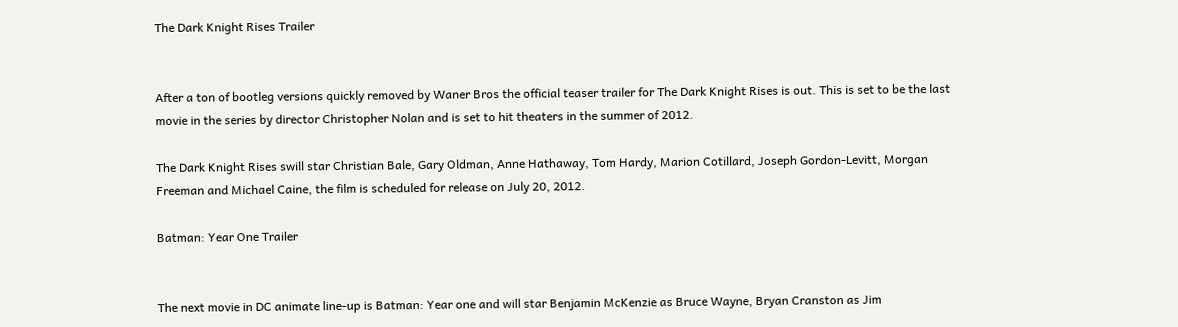The Dark Knight Rises Trailer


After a ton of bootleg versions quickly removed by Waner Bros the official teaser trailer for The Dark Knight Rises is out. This is set to be the last movie in the series by director Christopher Nolan and is set to hit theaters in the summer of 2012.

The Dark Knight Rises swill star Christian Bale, Gary Oldman, Anne Hathaway, Tom Hardy, Marion Cotillard, Joseph Gordon-Levitt, Morgan Freeman and Michael Caine, the film is scheduled for release on July 20, 2012.

Batman: Year One Trailer


The next movie in DC animate line-up is Batman: Year one and will star Benjamin McKenzie as Bruce Wayne, Bryan Cranston as Jim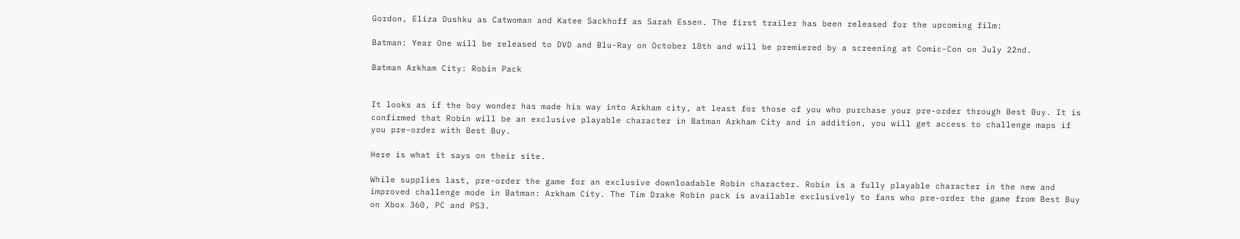Gordon, Eliza Dushku as Catwoman and Katee Sackhoff as Sarah Essen. The first trailer has been released for the upcoming film:

Batman: Year One will be released to DVD and Blu-Ray on October 18th and will be premiered by a screening at Comic-Con on July 22nd.

Batman Arkham City: Robin Pack


It looks as if the boy wonder has made his way into Arkham city, at least for those of you who purchase your pre-order through Best Buy. It is confirmed that Robin will be an exclusive playable character in Batman Arkham City and in addition, you will get access to challenge maps if you pre-order with Best Buy.

Here is what it says on their site.

While supplies last, pre-order the game for an exclusive downloadable Robin character. Robin is a fully playable character in the new and improved challenge mode in Batman: Arkham City. The Tim Drake Robin pack is available exclusively to fans who pre-order the game from Best Buy on Xbox 360, PC and PS3.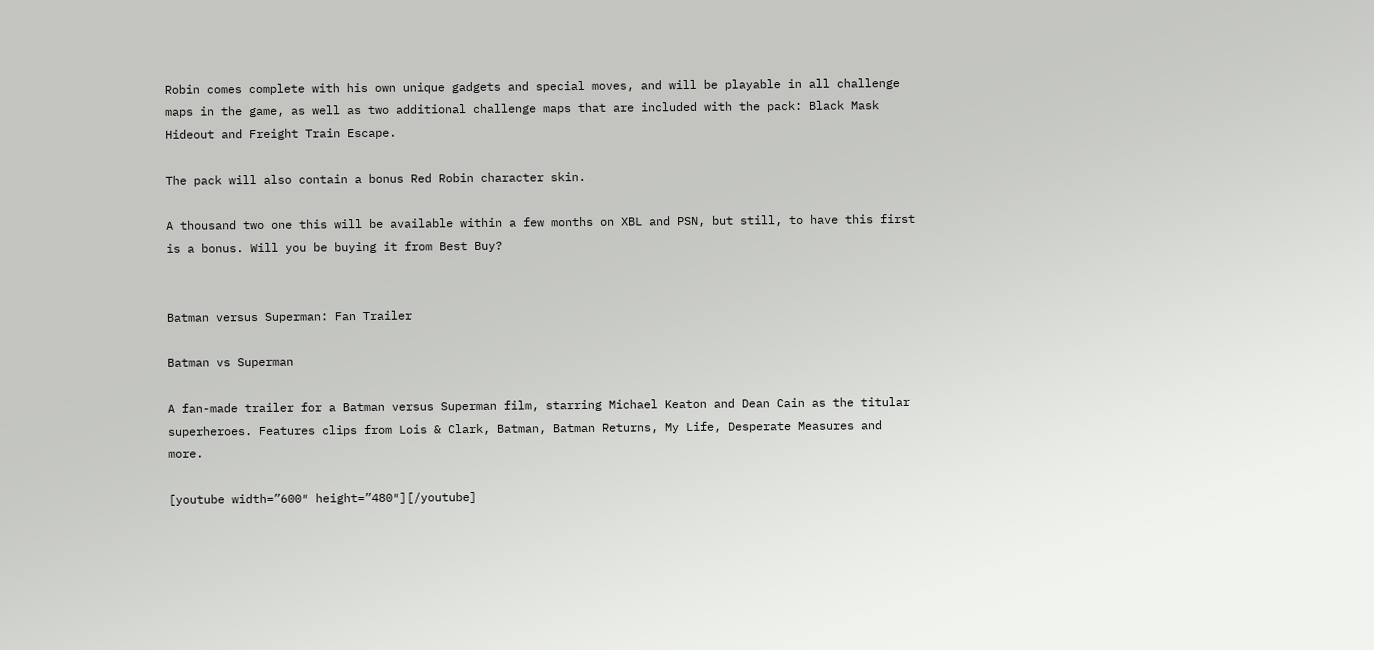Robin comes complete with his own unique gadgets and special moves, and will be playable in all challenge maps in the game, as well as two additional challenge maps that are included with the pack: Black Mask Hideout and Freight Train Escape.

The pack will also contain a bonus Red Robin character skin.

A thousand two one this will be available within a few months on XBL and PSN, but still, to have this first is a bonus. Will you be buying it from Best Buy?


Batman versus Superman: Fan Trailer

Batman vs Superman

A fan-made trailer for a Batman versus Superman film, starring Michael Keaton and Dean Cain as the titular superheroes. Features clips from Lois & Clark, Batman, Batman Returns, My Life, Desperate Measures and more.

[youtube width=”600″ height=”480″][/youtube]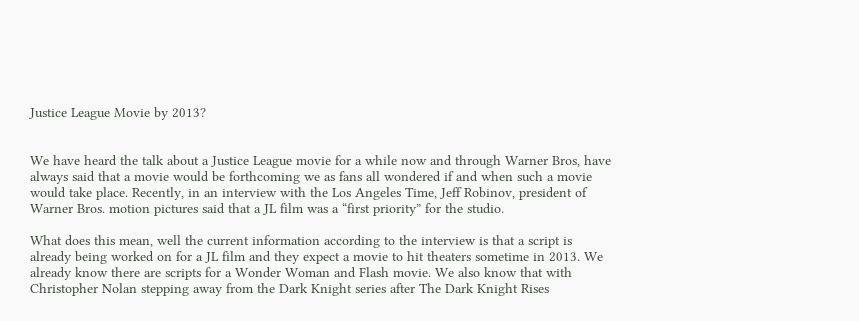Justice League Movie by 2013?


We have heard the talk about a Justice League movie for a while now and through Warner Bros, have always said that a movie would be forthcoming we as fans all wondered if and when such a movie would take place. Recently, in an interview with the Los Angeles Time, Jeff Robinov, president of Warner Bros. motion pictures said that a JL film was a “first priority” for the studio.

What does this mean, well the current information according to the interview is that a script is already being worked on for a JL film and they expect a movie to hit theaters sometime in 2013. We already know there are scripts for a Wonder Woman and Flash movie. We also know that with Christopher Nolan stepping away from the Dark Knight series after The Dark Knight Rises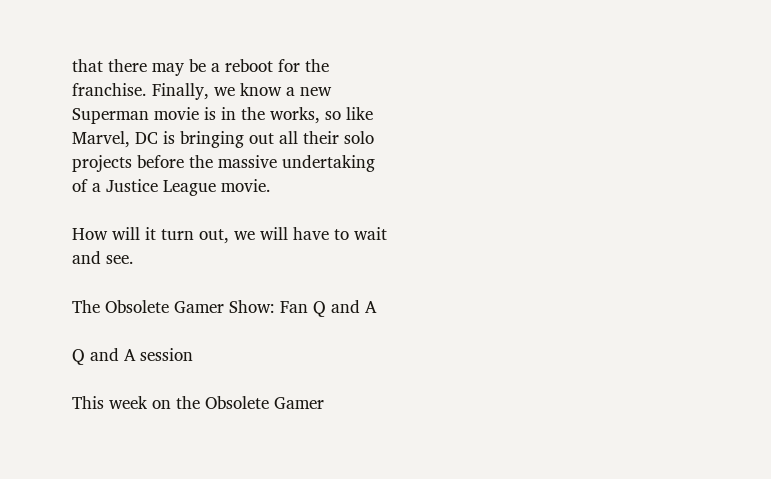that there may be a reboot for the franchise. Finally, we know a new Superman movie is in the works, so like Marvel, DC is bringing out all their solo projects before the massive undertaking of a Justice League movie.

How will it turn out, we will have to wait and see.

The Obsolete Gamer Show: Fan Q and A

Q and A session

This week on the Obsolete Gamer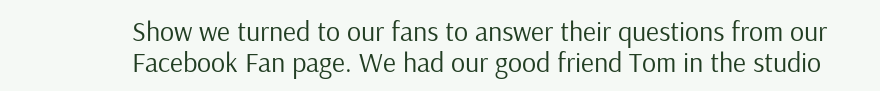Show we turned to our fans to answer their questions from our Facebook Fan page. We had our good friend Tom in the studio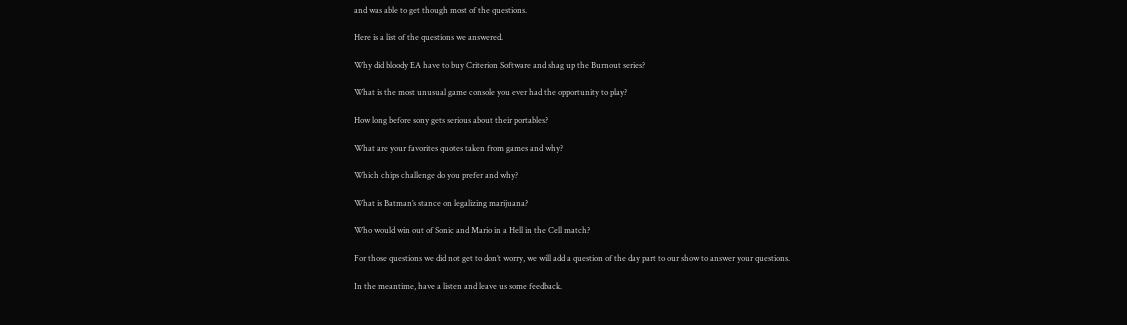and was able to get though most of the questions.

Here is a list of the questions we answered.

Why did bloody EA have to buy Criterion Software and shag up the Burnout series?

What is the most unusual game console you ever had the opportunity to play?

How long before sony gets serious about their portables?

What are your favorites quotes taken from games and why?

Which chips challenge do you prefer and why?

What is Batman’s stance on legalizing marijuana?

Who would win out of Sonic and Mario in a Hell in the Cell match?

For those questions we did not get to don’t worry, we will add a question of the day part to our show to answer your questions.

In the meantime, have a listen and leave us some feedback.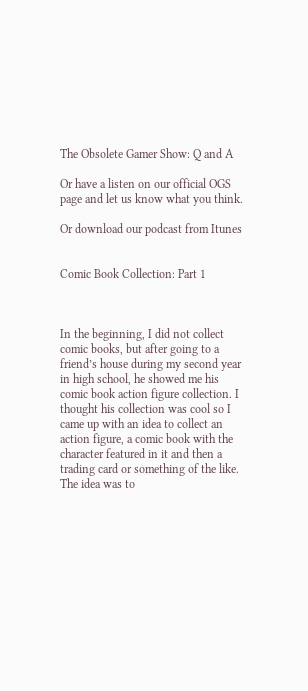The Obsolete Gamer Show: Q and A

Or have a listen on our official OGS page and let us know what you think.

Or download our podcast from Itunes


Comic Book Collection: Part 1



In the beginning, I did not collect comic books, but after going to a friend’s house during my second year in high school, he showed me his comic book action figure collection. I thought his collection was cool so I came up with an idea to collect an action figure, a comic book with the character featured in it and then a trading card or something of the like. The idea was to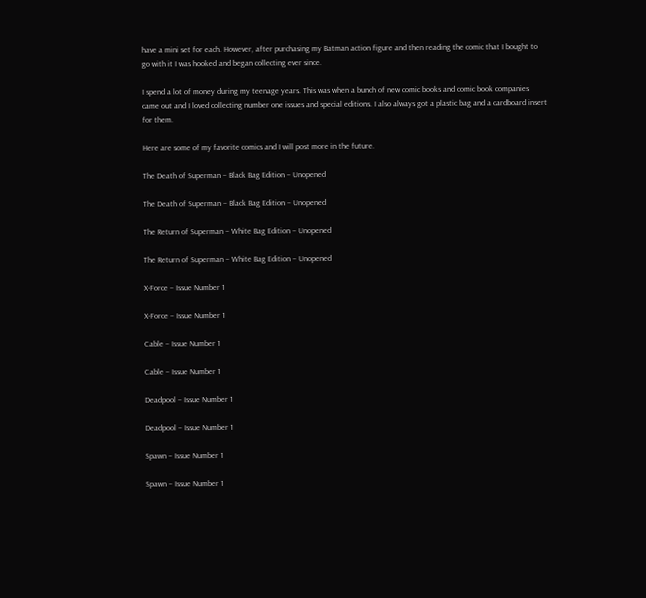have a mini set for each. However, after purchasing my Batman action figure and then reading the comic that I bought to go with it I was hooked and began collecting ever since.

I spend a lot of money during my teenage years. This was when a bunch of new comic books and comic book companies came out and I loved collecting number one issues and special editions. I also always got a plastic bag and a cardboard insert for them.

Here are some of my favorite comics and I will post more in the future.

The Death of Superman – Black Bag Edition – Unopened

The Death of Superman – Black Bag Edition – Unopened

The Return of Superman – White Bag Edition – Unopened

The Return of Superman – White Bag Edition – Unopened

X-Force – Issue Number 1

X-Force – Issue Number 1

Cable – Issue Number 1

Cable – Issue Number 1

Deadpool – Issue Number 1

Deadpool – Issue Number 1

Spawn – Issue Number 1

Spawn – Issue Number 1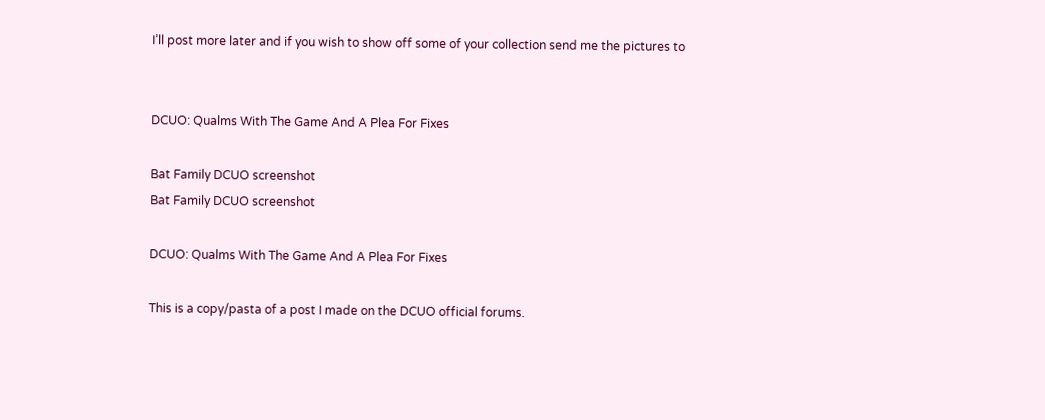I’ll post more later and if you wish to show off some of your collection send me the pictures to


DCUO: Qualms With The Game And A Plea For Fixes

Bat Family DCUO screenshot
Bat Family DCUO screenshot

DCUO: Qualms With The Game And A Plea For Fixes

This is a copy/pasta of a post I made on the DCUO official forums.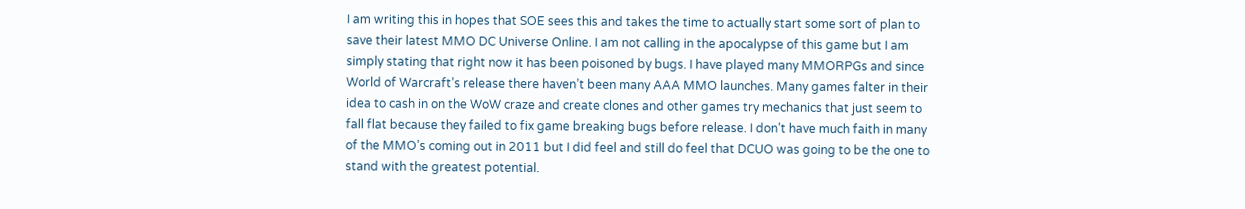I am writing this in hopes that SOE sees this and takes the time to actually start some sort of plan to save their latest MMO DC Universe Online. I am not calling in the apocalypse of this game but I am simply stating that right now it has been poisoned by bugs. I have played many MMORPGs and since World of Warcraft’s release there haven’t been many AAA MMO launches. Many games falter in their idea to cash in on the WoW craze and create clones and other games try mechanics that just seem to fall flat because they failed to fix game breaking bugs before release. I don’t have much faith in many of the MMO’s coming out in 2011 but I did feel and still do feel that DCUO was going to be the one to stand with the greatest potential.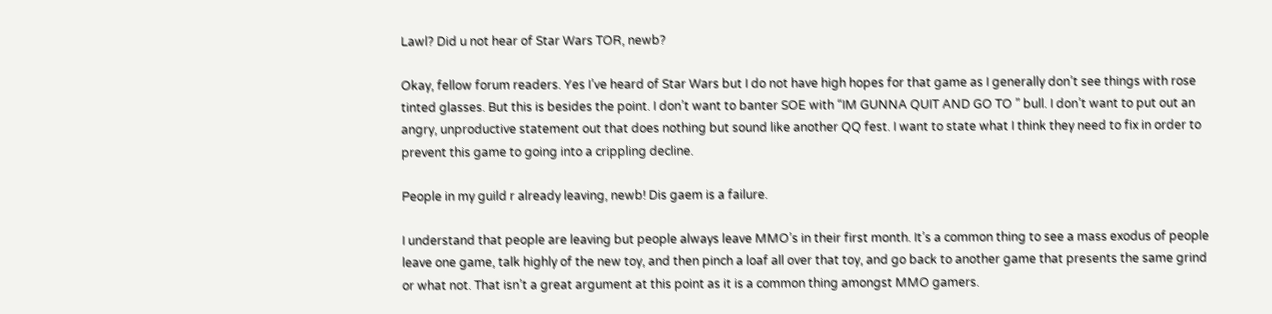Lawl? Did u not hear of Star Wars TOR, newb?

Okay, fellow forum readers. Yes I’ve heard of Star Wars but I do not have high hopes for that game as I generally don’t see things with rose tinted glasses. But this is besides the point. I don’t want to banter SOE with “IM GUNNA QUIT AND GO TO ” bull. I don’t want to put out an angry, unproductive statement out that does nothing but sound like another QQ fest. I want to state what I think they need to fix in order to prevent this game to going into a crippling decline.

People in my guild r already leaving, newb! Dis gaem is a failure.

I understand that people are leaving but people always leave MMO’s in their first month. It’s a common thing to see a mass exodus of people leave one game, talk highly of the new toy, and then pinch a loaf all over that toy, and go back to another game that presents the same grind or what not. That isn’t a great argument at this point as it is a common thing amongst MMO gamers.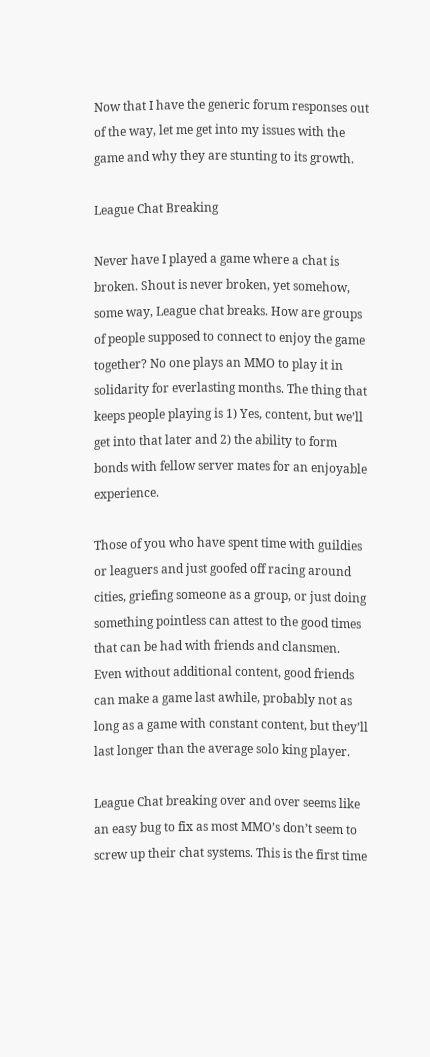Now that I have the generic forum responses out of the way, let me get into my issues with the game and why they are stunting to its growth.

League Chat Breaking

Never have I played a game where a chat is broken. Shout is never broken, yet somehow, some way, League chat breaks. How are groups of people supposed to connect to enjoy the game together? No one plays an MMO to play it in solidarity for everlasting months. The thing that keeps people playing is 1) Yes, content, but we’ll get into that later and 2) the ability to form bonds with fellow server mates for an enjoyable experience.

Those of you who have spent time with guildies or leaguers and just goofed off racing around cities, griefing someone as a group, or just doing something pointless can attest to the good times that can be had with friends and clansmen. Even without additional content, good friends can make a game last awhile, probably not as long as a game with constant content, but they’ll last longer than the average solo king player.

League Chat breaking over and over seems like an easy bug to fix as most MMO’s don’t seem to screw up their chat systems. This is the first time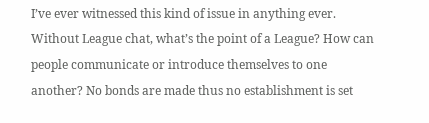I’ve ever witnessed this kind of issue in anything ever. Without League chat, what’s the point of a League? How can people communicate or introduce themselves to one another? No bonds are made thus no establishment is set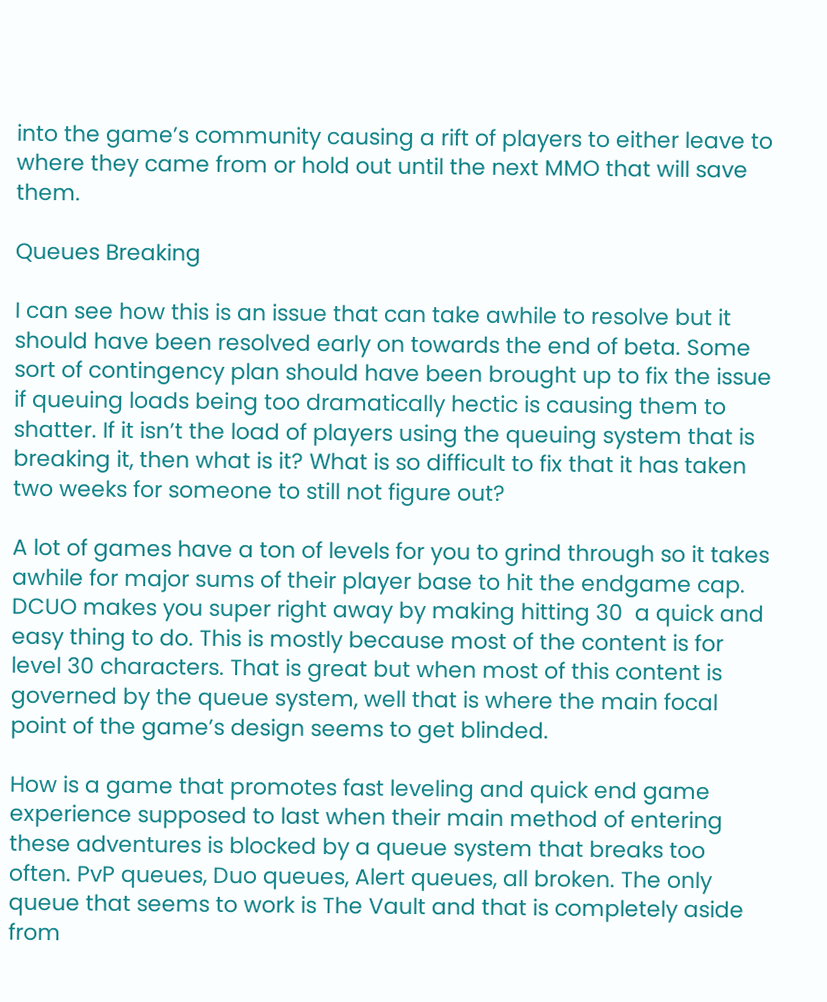into the game’s community causing a rift of players to either leave to where they came from or hold out until the next MMO that will save them.

Queues Breaking

I can see how this is an issue that can take awhile to resolve but it should have been resolved early on towards the end of beta. Some sort of contingency plan should have been brought up to fix the issue if queuing loads being too dramatically hectic is causing them to shatter. If it isn’t the load of players using the queuing system that is breaking it, then what is it? What is so difficult to fix that it has taken two weeks for someone to still not figure out?

A lot of games have a ton of levels for you to grind through so it takes awhile for major sums of their player base to hit the endgame cap. DCUO makes you super right away by making hitting 30  a quick and easy thing to do. This is mostly because most of the content is for level 30 characters. That is great but when most of this content is governed by the queue system, well that is where the main focal point of the game’s design seems to get blinded.

How is a game that promotes fast leveling and quick end game experience supposed to last when their main method of entering these adventures is blocked by a queue system that breaks too often. PvP queues, Duo queues, Alert queues, all broken. The only queue that seems to work is The Vault and that is completely aside from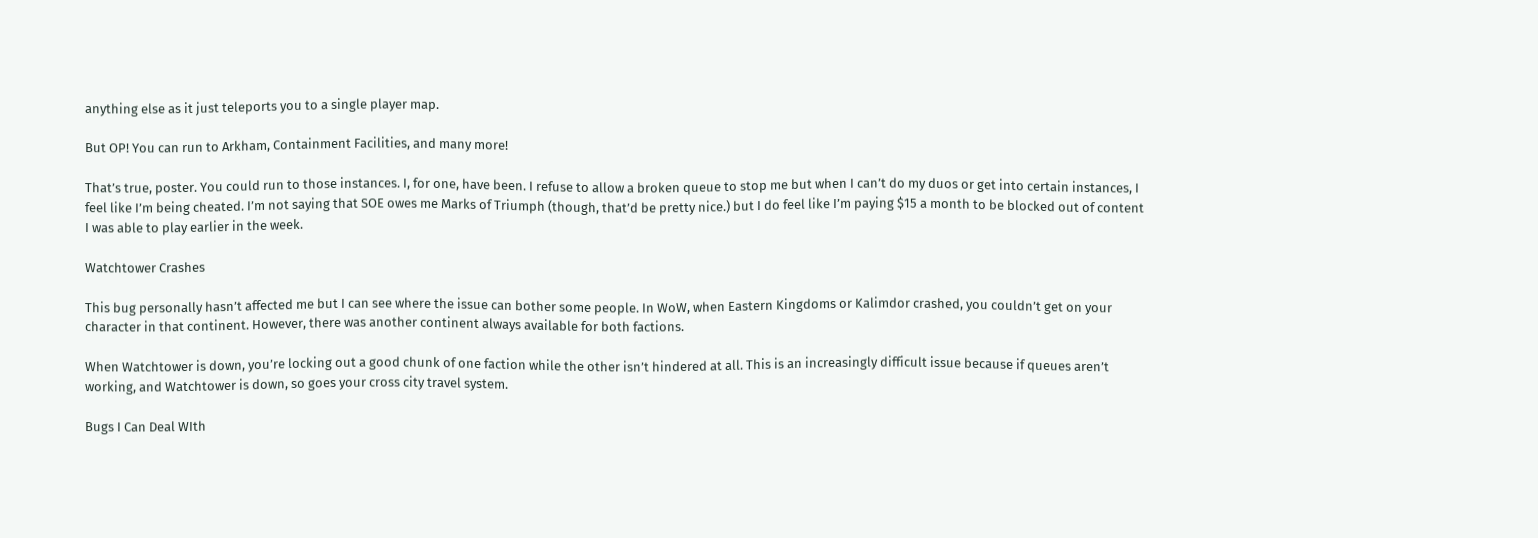anything else as it just teleports you to a single player map.

But OP! You can run to Arkham, Containment Facilities, and many more!

That’s true, poster. You could run to those instances. I, for one, have been. I refuse to allow a broken queue to stop me but when I can’t do my duos or get into certain instances, I feel like I’m being cheated. I’m not saying that SOE owes me Marks of Triumph (though, that’d be pretty nice.) but I do feel like I’m paying $15 a month to be blocked out of content I was able to play earlier in the week.

Watchtower Crashes

This bug personally hasn’t affected me but I can see where the issue can bother some people. In WoW, when Eastern Kingdoms or Kalimdor crashed, you couldn’t get on your character in that continent. However, there was another continent always available for both factions.

When Watchtower is down, you’re locking out a good chunk of one faction while the other isn’t hindered at all. This is an increasingly difficult issue because if queues aren’t working, and Watchtower is down, so goes your cross city travel system.

Bugs I Can Deal WIth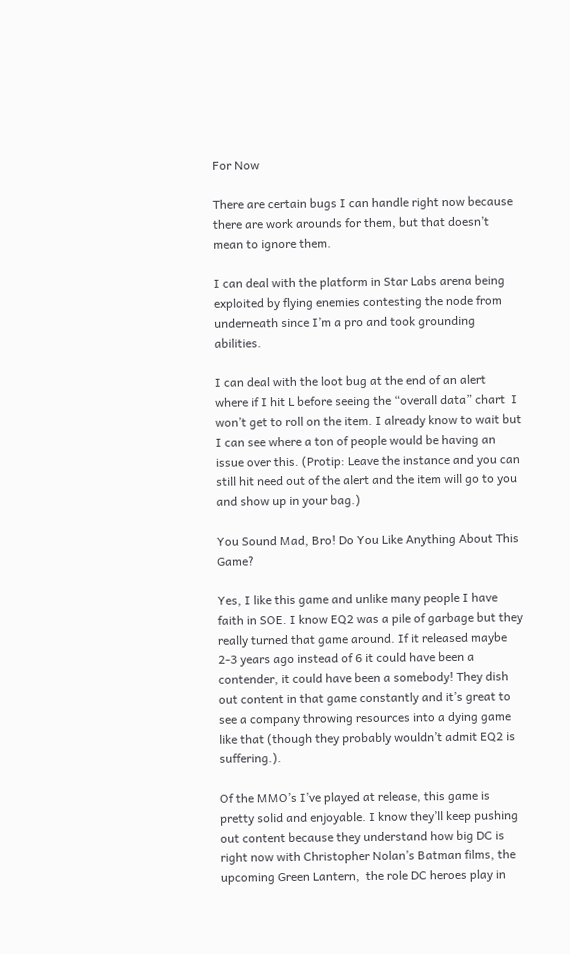For Now

There are certain bugs I can handle right now because there are work arounds for them, but that doesn’t mean to ignore them.

I can deal with the platform in Star Labs arena being exploited by flying enemies contesting the node from underneath since I’m a pro and took grounding abilities.

I can deal with the loot bug at the end of an alert where if I hit L before seeing the “overall data” chart  I won’t get to roll on the item. I already know to wait but I can see where a ton of people would be having an issue over this. (Protip: Leave the instance and you can still hit need out of the alert and the item will go to you and show up in your bag.)

You Sound Mad, Bro! Do You Like Anything About This Game?

Yes, I like this game and unlike many people I have faith in SOE. I know EQ2 was a pile of garbage but they really turned that game around. If it released maybe 2-3 years ago instead of 6 it could have been a contender, it could have been a somebody! They dish out content in that game constantly and it’s great to see a company throwing resources into a dying game like that (though they probably wouldn’t admit EQ2 is suffering.).

Of the MMO’s I’ve played at release, this game is pretty solid and enjoyable. I know they’ll keep pushing out content because they understand how big DC is right now with Christopher Nolan’s Batman films, the upcoming Green Lantern,  the role DC heroes play in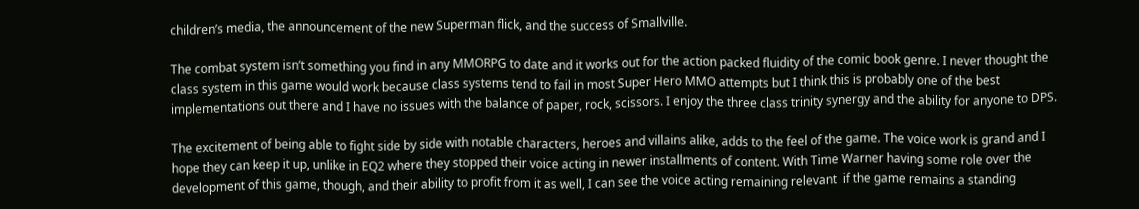children’s media, the announcement of the new Superman flick, and the success of Smallville.

The combat system isn’t something you find in any MMORPG to date and it works out for the action packed fluidity of the comic book genre. I never thought the class system in this game would work because class systems tend to fail in most Super Hero MMO attempts but I think this is probably one of the best implementations out there and I have no issues with the balance of paper, rock, scissors. I enjoy the three class trinity synergy and the ability for anyone to DPS.

The excitement of being able to fight side by side with notable characters, heroes and villains alike, adds to the feel of the game. The voice work is grand and I hope they can keep it up, unlike in EQ2 where they stopped their voice acting in newer installments of content. With Time Warner having some role over the development of this game, though, and their ability to profit from it as well, I can see the voice acting remaining relevant  if the game remains a standing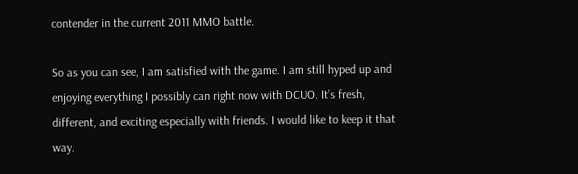contender in the current 2011 MMO battle.

So as you can see, I am satisfied with the game. I am still hyped up and enjoying everything I possibly can right now with DCUO. It’s fresh, different, and exciting especially with friends. I would like to keep it that way.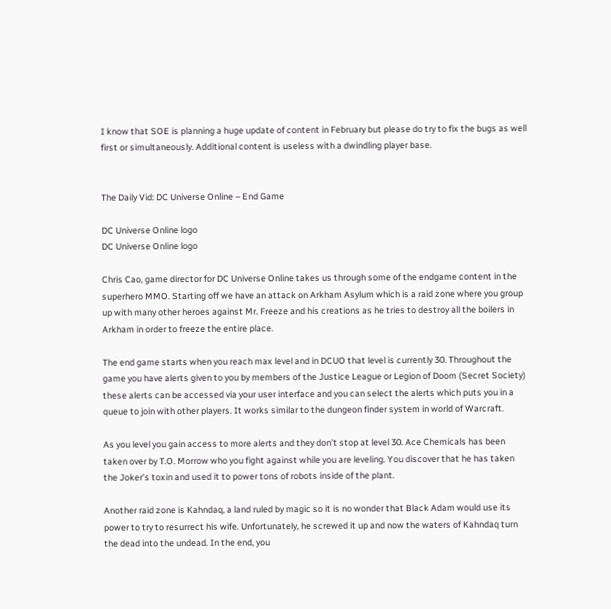I know that SOE is planning a huge update of content in February but please do try to fix the bugs as well first or simultaneously. Additional content is useless with a dwindling player base.


The Daily Vid: DC Universe Online – End Game

DC Universe Online logo
DC Universe Online logo

Chris Cao, game director for DC Universe Online takes us through some of the endgame content in the superhero MMO. Starting off we have an attack on Arkham Asylum which is a raid zone where you group up with many other heroes against Mr. Freeze and his creations as he tries to destroy all the boilers in Arkham in order to freeze the entire place.

The end game starts when you reach max level and in DCUO that level is currently 30. Throughout the game you have alerts given to you by members of the Justice League or Legion of Doom (Secret Society) these alerts can be accessed via your user interface and you can select the alerts which puts you in a queue to join with other players. It works similar to the dungeon finder system in world of Warcraft.

As you level you gain access to more alerts and they don’t stop at level 30. Ace Chemicals has been taken over by T.O. Morrow who you fight against while you are leveling. You discover that he has taken the Joker’s toxin and used it to power tons of robots inside of the plant.

Another raid zone is Kahndaq, a land ruled by magic so it is no wonder that Black Adam would use its power to try to resurrect his wife. Unfortunately, he screwed it up and now the waters of Kahndaq turn the dead into the undead. In the end, you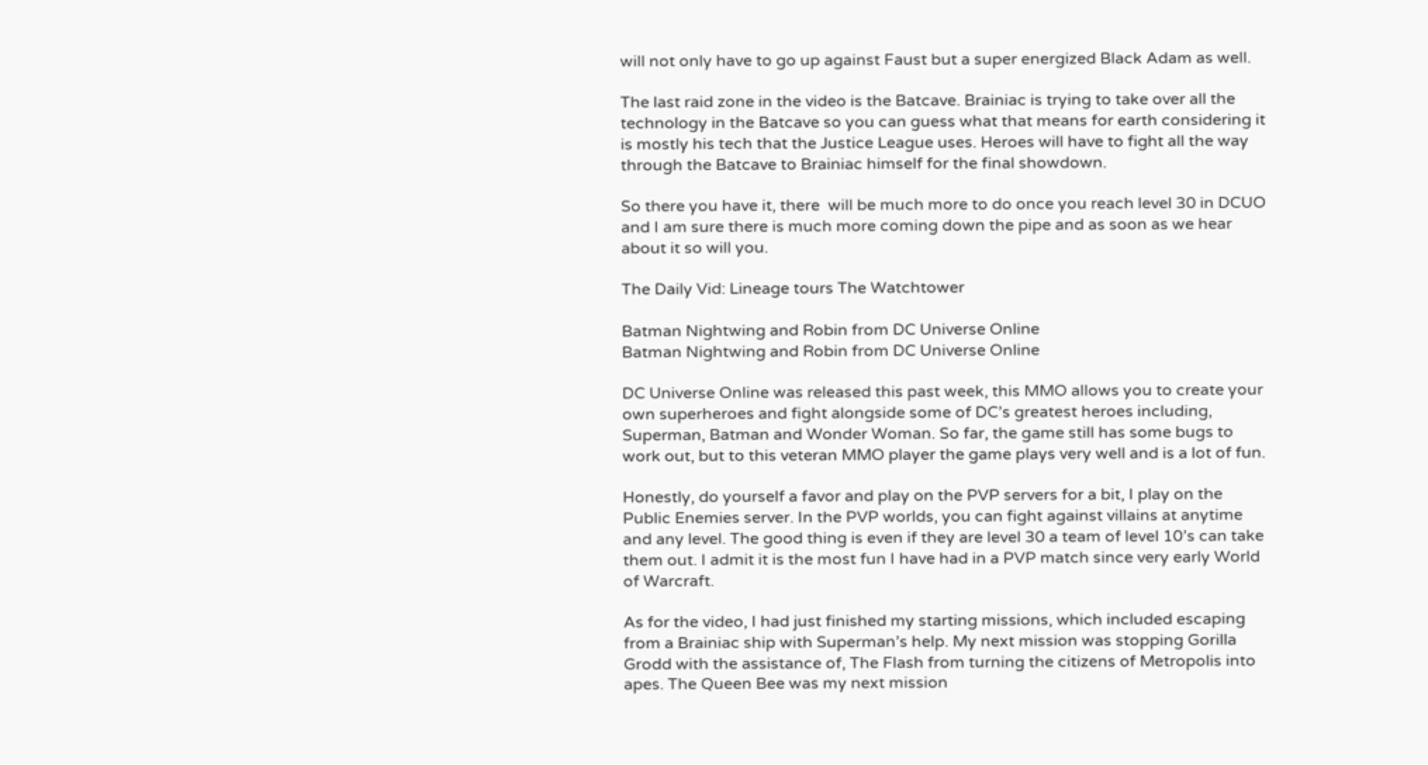will not only have to go up against Faust but a super energized Black Adam as well.

The last raid zone in the video is the Batcave. Brainiac is trying to take over all the technology in the Batcave so you can guess what that means for earth considering it is mostly his tech that the Justice League uses. Heroes will have to fight all the way through the Batcave to Brainiac himself for the final showdown.

So there you have it, there  will be much more to do once you reach level 30 in DCUO and I am sure there is much more coming down the pipe and as soon as we hear about it so will you.

The Daily Vid: Lineage tours The Watchtower

Batman Nightwing and Robin from DC Universe Online
Batman Nightwing and Robin from DC Universe Online

DC Universe Online was released this past week, this MMO allows you to create your own superheroes and fight alongside some of DC’s greatest heroes including, Superman, Batman and Wonder Woman. So far, the game still has some bugs to work out, but to this veteran MMO player the game plays very well and is a lot of fun.

Honestly, do yourself a favor and play on the PVP servers for a bit, I play on the Public Enemies server. In the PVP worlds, you can fight against villains at anytime and any level. The good thing is even if they are level 30 a team of level 10’s can take them out. I admit it is the most fun I have had in a PVP match since very early World of Warcraft.

As for the video, I had just finished my starting missions, which included escaping from a Brainiac ship with Superman’s help. My next mission was stopping Gorilla Grodd with the assistance of, The Flash from turning the citizens of Metropolis into apes. The Queen Bee was my next mission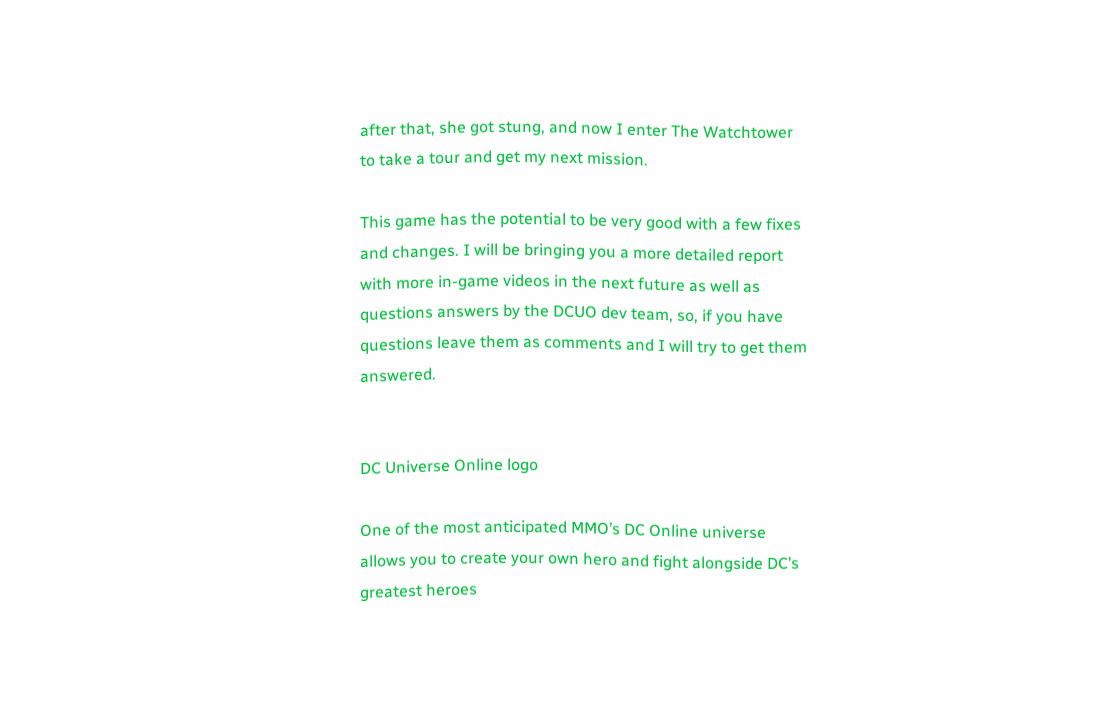after that, she got stung, and now I enter The Watchtower to take a tour and get my next mission.

This game has the potential to be very good with a few fixes and changes. I will be bringing you a more detailed report with more in-game videos in the next future as well as questions answers by the DCUO dev team, so, if you have questions leave them as comments and I will try to get them answered.


DC Universe Online logo

One of the most anticipated MMO’s DC Online universe allows you to create your own hero and fight alongside DC’s greatest heroes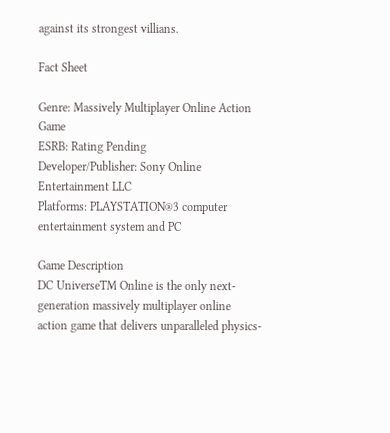against its strongest villians.

Fact Sheet

Genre: Massively Multiplayer Online Action Game
ESRB: Rating Pending
Developer/Publisher: Sony Online Entertainment LLC
Platforms: PLAYSTATION®3 computer entertainment system and PC

Game Description
DC UniverseTM Online is the only next-generation massively multiplayer online action game that delivers unparalleled physics-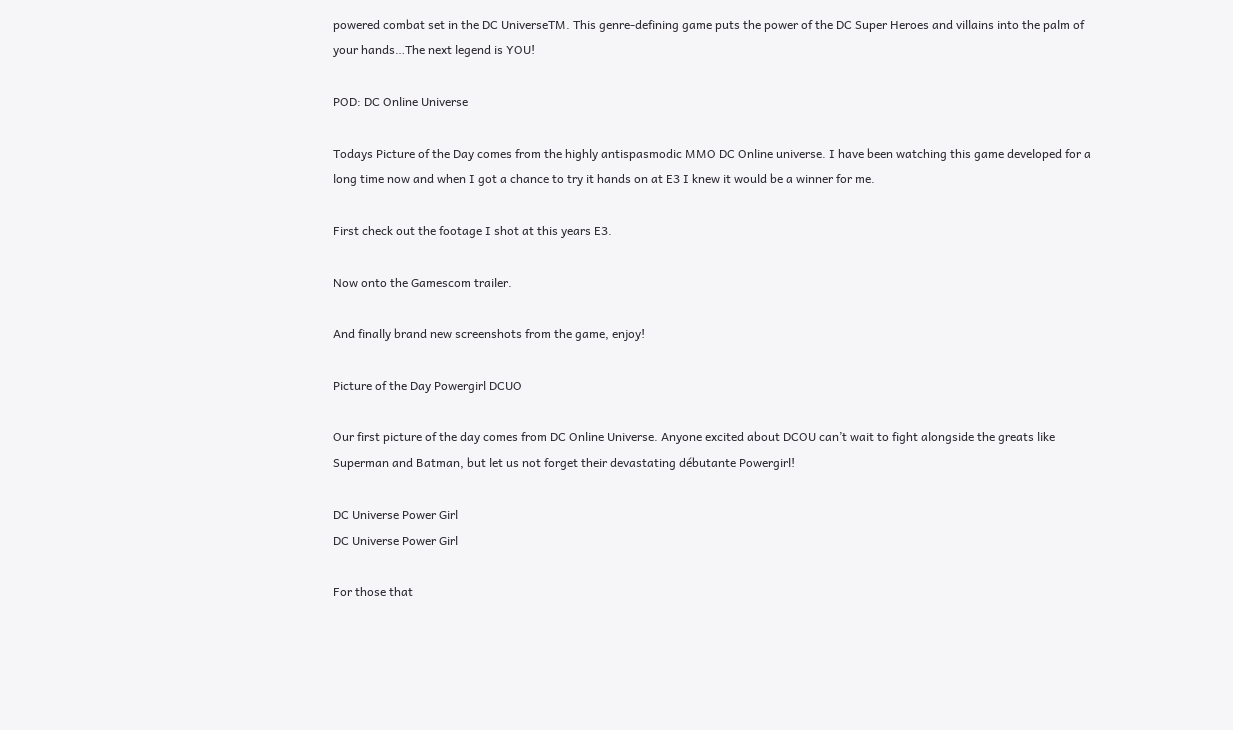powered combat set in the DC UniverseTM. This genre-defining game puts the power of the DC Super Heroes and villains into the palm of your hands…The next legend is YOU!

POD: DC Online Universe

Todays Picture of the Day comes from the highly antispasmodic MMO DC Online universe. I have been watching this game developed for a long time now and when I got a chance to try it hands on at E3 I knew it would be a winner for me.

First check out the footage I shot at this years E3.

Now onto the Gamescom trailer.

And finally brand new screenshots from the game, enjoy!

Picture of the Day Powergirl DCUO

Our first picture of the day comes from DC Online Universe. Anyone excited about DCOU can’t wait to fight alongside the greats like Superman and Batman, but let us not forget their devastating débutante Powergirl!

DC Universe Power Girl
DC Universe Power Girl

For those that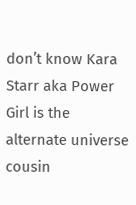don’t know Kara Starr aka Power Girl is the alternate universe cousin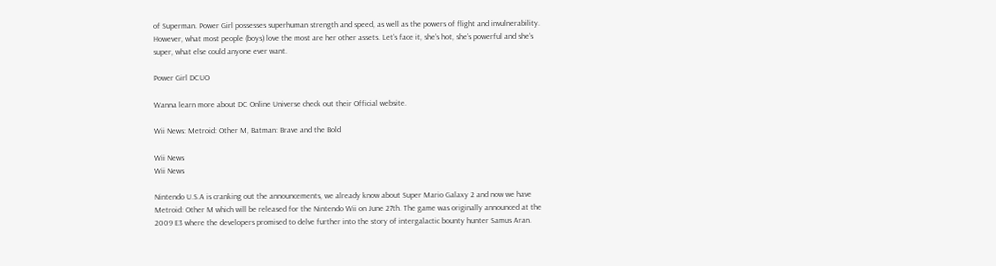of Superman. Power Girl possesses superhuman strength and speed, as well as the powers of flight and invulnerability. However, what most people (boys) love the most are her other assets. Let’s face it, she’s hot, she’s powerful and she’s super, what else could anyone ever want.

Power Girl DCUO

Wanna learn more about DC Online Universe check out their Official website.

Wii News: Metroid: Other M, Batman: Brave and the Bold

Wii News
Wii News

Nintendo U.S.A is cranking out the announcements, we already know about Super Mario Galaxy 2 and now we have Metroid: Other M which will be released for the Nintendo Wii on June 27th. The game was originally announced at the 2009 E3 where the developers promised to delve further into the story of intergalactic bounty hunter Samus Aran.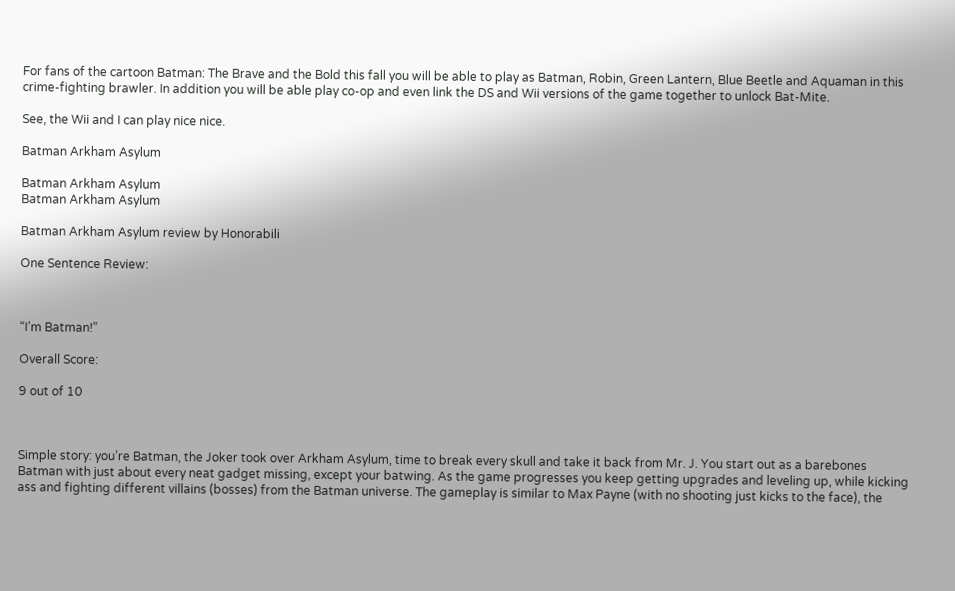For fans of the cartoon Batman: The Brave and the Bold this fall you will be able to play as Batman, Robin, Green Lantern, Blue Beetle and Aquaman in this crime-fighting brawler. In addition you will be able play co-op and even link the DS and Wii versions of the game together to unlock Bat-Mite.

See, the Wii and I can play nice nice.

Batman Arkham Asylum

Batman Arkham Asylum
Batman Arkham Asylum

Batman Arkham Asylum review by Honorabili

One Sentence Review:



“I’m Batman!”

Overall Score:

9 out of 10



Simple story: you’re Batman, the Joker took over Arkham Asylum, time to break every skull and take it back from Mr. J. You start out as a barebones Batman with just about every neat gadget missing, except your batwing. As the game progresses you keep getting upgrades and leveling up, while kicking ass and fighting different villains (bosses) from the Batman universe. The gameplay is similar to Max Payne (with no shooting just kicks to the face), the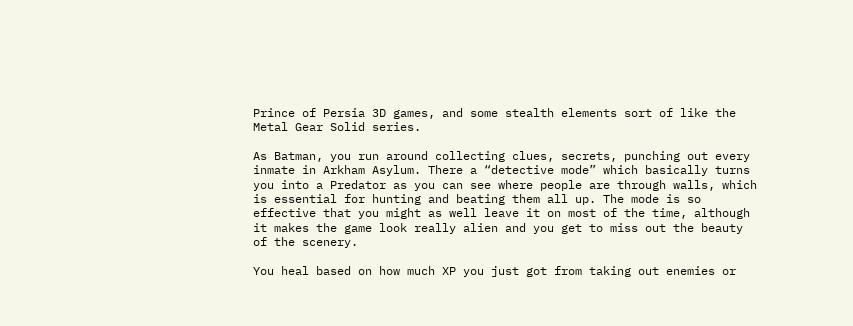Prince of Persia 3D games, and some stealth elements sort of like the Metal Gear Solid series.

As Batman, you run around collecting clues, secrets, punching out every inmate in Arkham Asylum. There a “detective mode” which basically turns you into a Predator as you can see where people are through walls, which is essential for hunting and beating them all up. The mode is so effective that you might as well leave it on most of the time, although it makes the game look really alien and you get to miss out the beauty of the scenery.

You heal based on how much XP you just got from taking out enemies or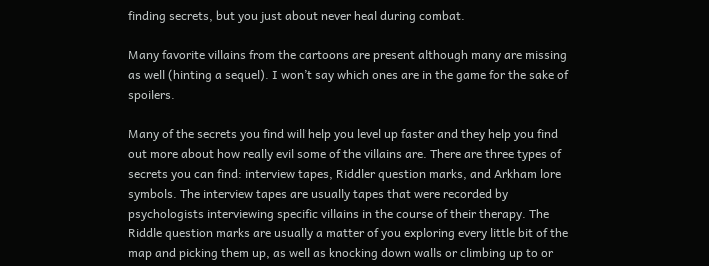finding secrets, but you just about never heal during combat.

Many favorite villains from the cartoons are present although many are missing as well (hinting a sequel). I won’t say which ones are in the game for the sake of spoilers.

Many of the secrets you find will help you level up faster and they help you find out more about how really evil some of the villains are. There are three types of secrets you can find: interview tapes, Riddler question marks, and Arkham lore symbols. The interview tapes are usually tapes that were recorded by psychologists interviewing specific villains in the course of their therapy. The Riddle question marks are usually a matter of you exploring every little bit of the map and picking them up, as well as knocking down walls or climbing up to or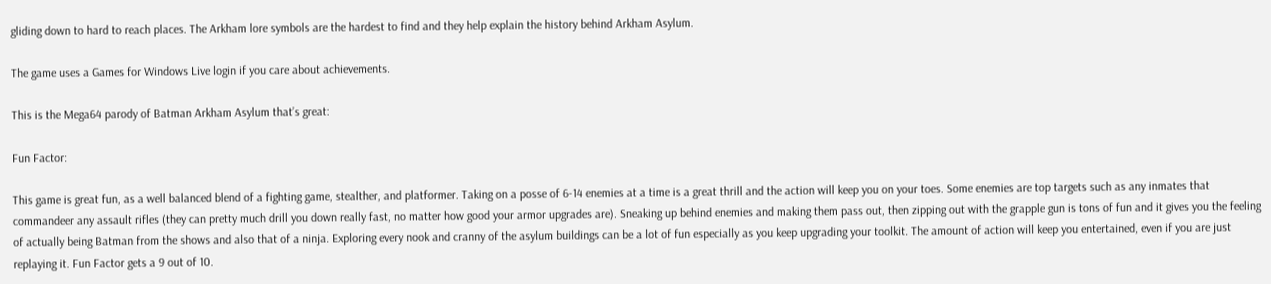gliding down to hard to reach places. The Arkham lore symbols are the hardest to find and they help explain the history behind Arkham Asylum.

The game uses a Games for Windows Live login if you care about achievements.

This is the Mega64 parody of Batman Arkham Asylum that’s great:

Fun Factor:

This game is great fun, as a well balanced blend of a fighting game, stealther, and platformer. Taking on a posse of 6-14 enemies at a time is a great thrill and the action will keep you on your toes. Some enemies are top targets such as any inmates that commandeer any assault rifles (they can pretty much drill you down really fast, no matter how good your armor upgrades are). Sneaking up behind enemies and making them pass out, then zipping out with the grapple gun is tons of fun and it gives you the feeling of actually being Batman from the shows and also that of a ninja. Exploring every nook and cranny of the asylum buildings can be a lot of fun especially as you keep upgrading your toolkit. The amount of action will keep you entertained, even if you are just replaying it. Fun Factor gets a 9 out of 10.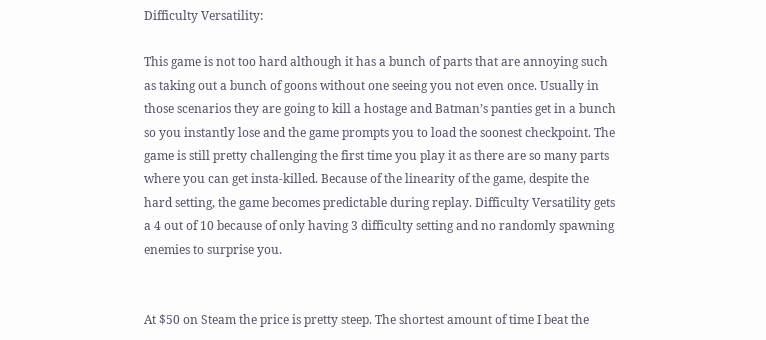Difficulty Versatility:

This game is not too hard although it has a bunch of parts that are annoying such as taking out a bunch of goons without one seeing you not even once. Usually in those scenarios they are going to kill a hostage and Batman’s panties get in a bunch so you instantly lose and the game prompts you to load the soonest checkpoint. The game is still pretty challenging the first time you play it as there are so many parts where you can get insta-killed. Because of the linearity of the game, despite the hard setting, the game becomes predictable during replay. Difficulty Versatility gets a 4 out of 10 because of only having 3 difficulty setting and no randomly spawning enemies to surprise you.


At $50 on Steam the price is pretty steep. The shortest amount of time I beat the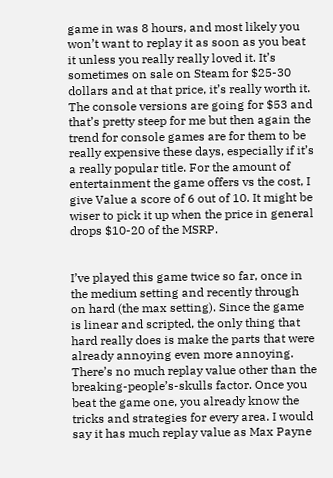game in was 8 hours, and most likely you won’t want to replay it as soon as you beat it unless you really really loved it. It’s sometimes on sale on Steam for $25-30 dollars and at that price, it’s really worth it. The console versions are going for $53 and that’s pretty steep for me but then again the trend for console games are for them to be really expensive these days, especially if it’s a really popular title. For the amount of entertainment the game offers vs the cost, I give Value a score of 6 out of 10. It might be wiser to pick it up when the price in general drops $10-20 of the MSRP.


I’ve played this game twice so far, once in the medium setting and recently through on hard (the max setting). Since the game is linear and scripted, the only thing that hard really does is make the parts that were already annoying even more annoying. There’s no much replay value other than the breaking-people’s-skulls factor. Once you beat the game one, you already know the tricks and strategies for every area. I would say it has much replay value as Max Payne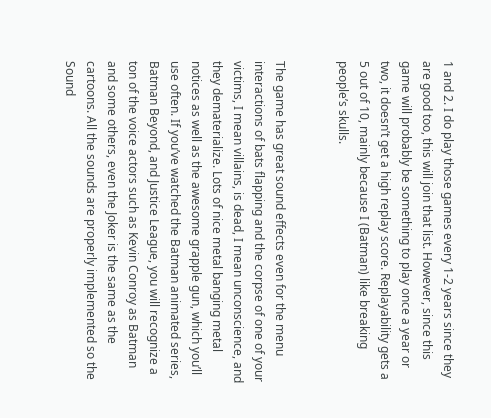1 and 2. I do play those games every 1-2 years since they are good too, this will join that list. However, since this game will probably be something to play once a year or two, it doesn’t get a high replay score. Replayability gets a 5 out of 10, mainly because I (Batman) like breaking people’s skulls.


The game has great sound effects even for the menu interactions of bats flapping and the corpse of one of your victims, I mean villains, is dead, I mean unconscience, and they dematerialize. Lots of nice metal banging metal notices as well as the awesome grapple gun, which you’ll use often. If you’ve watched the Batman animated series, Batman Beyond, and Justice League, you will recognize a ton of the voice actors such as Kevin Conroy as Batman and some others, even the Joker is the same as the cartoons. All the sounds are properly implemented so the Sound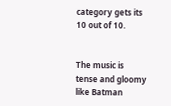category gets its 10 out of 10.


The music is tense and gloomy like Batman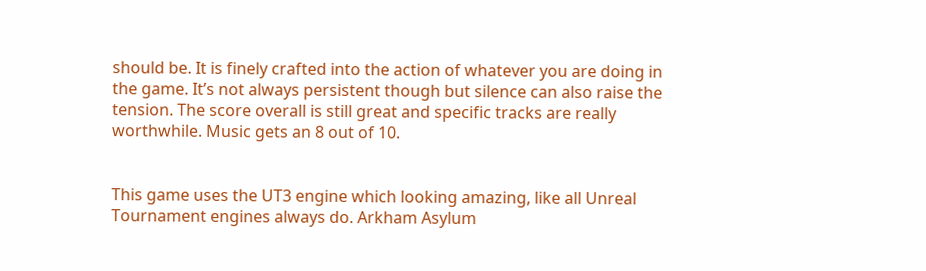should be. It is finely crafted into the action of whatever you are doing in the game. It’s not always persistent though but silence can also raise the tension. The score overall is still great and specific tracks are really worthwhile. Music gets an 8 out of 10.


This game uses the UT3 engine which looking amazing, like all Unreal Tournament engines always do. Arkham Asylum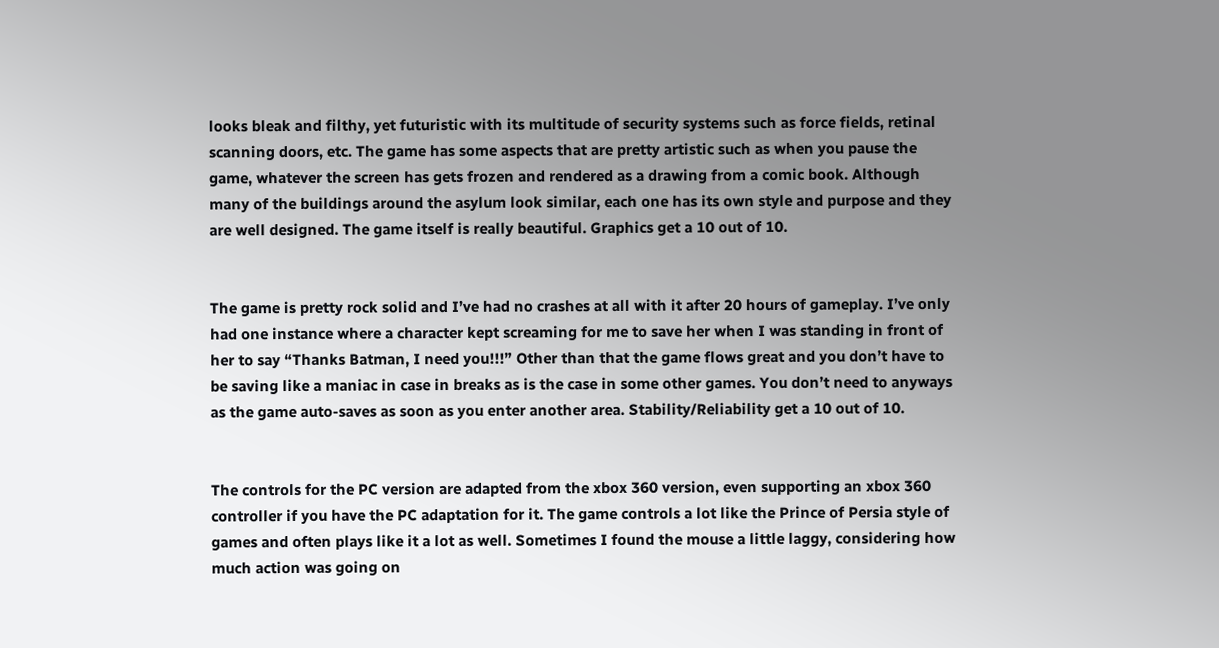looks bleak and filthy, yet futuristic with its multitude of security systems such as force fields, retinal scanning doors, etc. The game has some aspects that are pretty artistic such as when you pause the game, whatever the screen has gets frozen and rendered as a drawing from a comic book. Although many of the buildings around the asylum look similar, each one has its own style and purpose and they are well designed. The game itself is really beautiful. Graphics get a 10 out of 10.


The game is pretty rock solid and I’ve had no crashes at all with it after 20 hours of gameplay. I’ve only had one instance where a character kept screaming for me to save her when I was standing in front of her to say “Thanks Batman, I need you!!!” Other than that the game flows great and you don’t have to be saving like a maniac in case in breaks as is the case in some other games. You don’t need to anyways as the game auto-saves as soon as you enter another area. Stability/Reliability get a 10 out of 10.


The controls for the PC version are adapted from the xbox 360 version, even supporting an xbox 360 controller if you have the PC adaptation for it. The game controls a lot like the Prince of Persia style of games and often plays like it a lot as well. Sometimes I found the mouse a little laggy, considering how much action was going on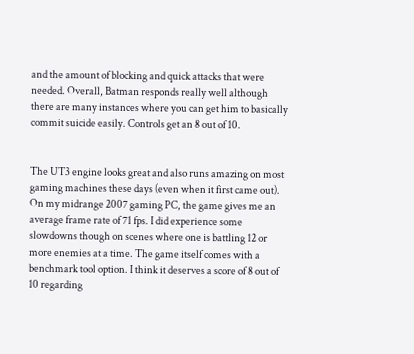and the amount of blocking and quick attacks that were needed. Overall, Batman responds really well although there are many instances where you can get him to basically commit suicide easily. Controls get an 8 out of 10.


The UT3 engine looks great and also runs amazing on most gaming machines these days (even when it first came out). On my midrange 2007 gaming PC, the game gives me an average frame rate of 71 fps. I did experience some slowdowns though on scenes where one is battling 12 or more enemies at a time. The game itself comes with a benchmark tool option. I think it deserves a score of 8 out of 10 regarding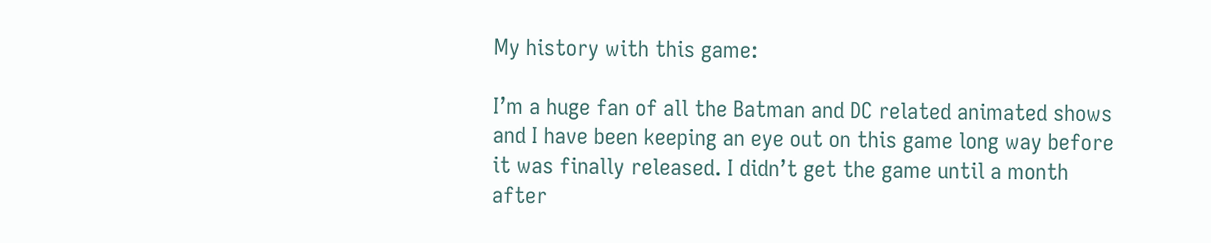My history with this game:

I’m a huge fan of all the Batman and DC related animated shows and I have been keeping an eye out on this game long way before it was finally released. I didn’t get the game until a month after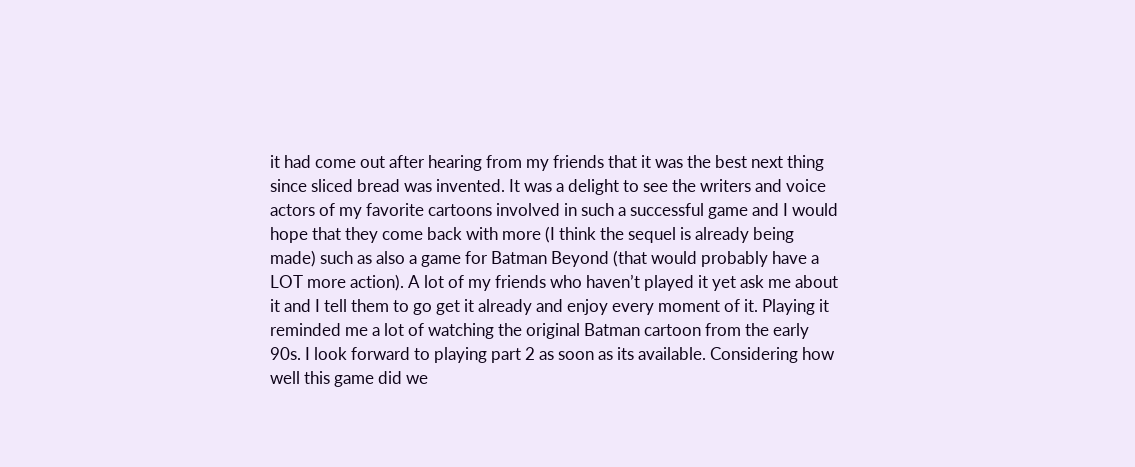it had come out after hearing from my friends that it was the best next thing since sliced bread was invented. It was a delight to see the writers and voice actors of my favorite cartoons involved in such a successful game and I would hope that they come back with more (I think the sequel is already being made) such as also a game for Batman Beyond (that would probably have a LOT more action). A lot of my friends who haven’t played it yet ask me about it and I tell them to go get it already and enjoy every moment of it. Playing it reminded me a lot of watching the original Batman cartoon from the early 90s. I look forward to playing part 2 as soon as its available. Considering how well this game did we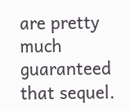are pretty much guaranteed that sequel.